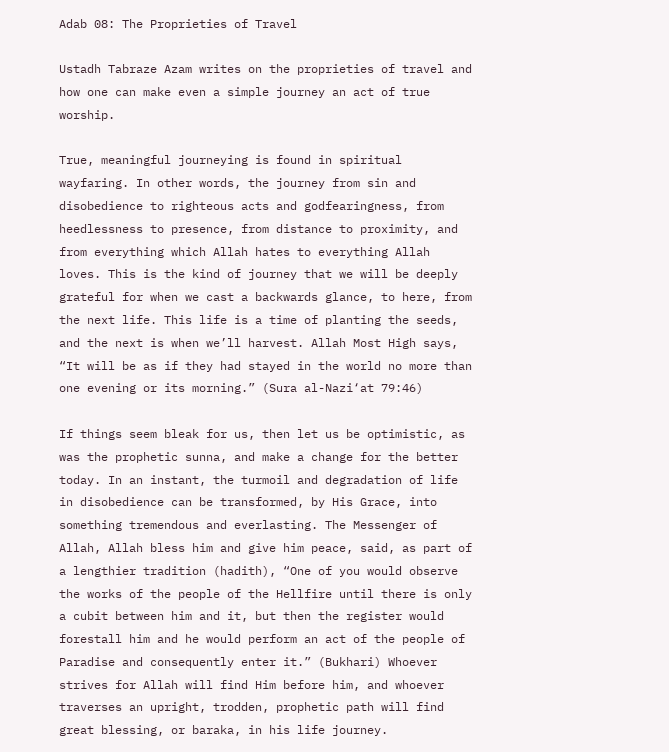Adab 08: The Proprieties of Travel

Ustadh Tabraze Azam writes on the proprieties of travel and how one can make even a simple journey an act of true worship.

True, meaningful journeying is found in spiritual wayfaring. In other words, the journey from sin and disobedience to righteous acts and godfearingness, from heedlessness to presence, from distance to proximity, and from everything which Allah hates to everything Allah loves. This is the kind of journey that we will be deeply grateful for when we cast a backwards glance, to here, from the next life. This life is a time of planting the seeds, and the next is when we’ll harvest. Allah Most High says, “It will be as if they had stayed in the world no more than one evening or its morning.” (Sura al-Nazi‘at 79:46)

If things seem bleak for us, then let us be optimistic, as was the prophetic sunna, and make a change for the better today. In an instant, the turmoil and degradation of life in disobedience can be transformed, by His Grace, into something tremendous and everlasting. The Messenger of Allah, Allah bless him and give him peace, said, as part of a lengthier tradition (hadith), “One of you would observe the works of the people of the Hellfire until there is only a cubit between him and it, but then the register would forestall him and he would perform an act of the people of Paradise and consequently enter it.” (Bukhari) Whoever strives for Allah will find Him before him, and whoever traverses an upright, trodden, prophetic path will find great blessing, or baraka, in his life journey.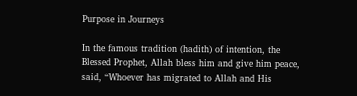Purpose in Journeys

In the famous tradition (hadith) of intention, the Blessed Prophet, Allah bless him and give him peace, said, “Whoever has migrated to Allah and His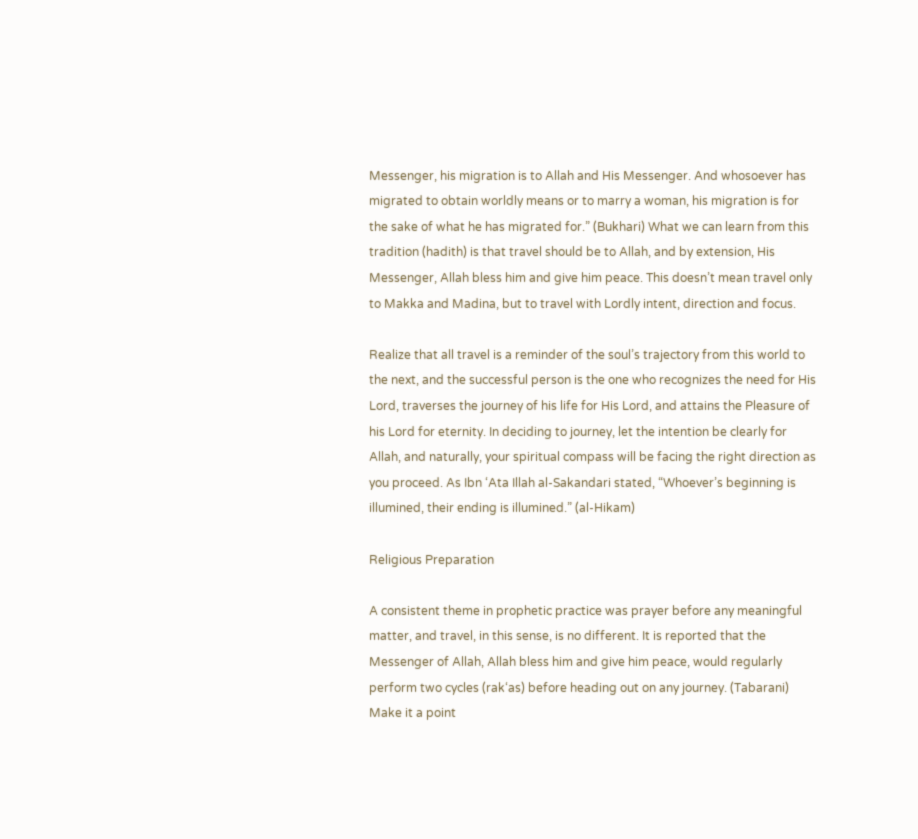Messenger, his migration is to Allah and His Messenger. And whosoever has migrated to obtain worldly means or to marry a woman, his migration is for the sake of what he has migrated for.” (Bukhari) What we can learn from this tradition (hadith) is that travel should be to Allah, and by extension, His Messenger, Allah bless him and give him peace. This doesn’t mean travel only to Makka and Madina, but to travel with Lordly intent, direction and focus.

Realize that all travel is a reminder of the soul’s trajectory from this world to the next, and the successful person is the one who recognizes the need for His Lord, traverses the journey of his life for His Lord, and attains the Pleasure of his Lord for eternity. In deciding to journey, let the intention be clearly for Allah, and naturally, your spiritual compass will be facing the right direction as you proceed. As Ibn ‘Ata Illah al-Sakandari stated, “Whoever’s beginning is illumined, their ending is illumined.” (al-Hikam)

Religious Preparation

A consistent theme in prophetic practice was prayer before any meaningful matter, and travel, in this sense, is no different. It is reported that the Messenger of Allah, Allah bless him and give him peace, would regularly perform two cycles (rak‘as) before heading out on any journey. (Tabarani) Make it a point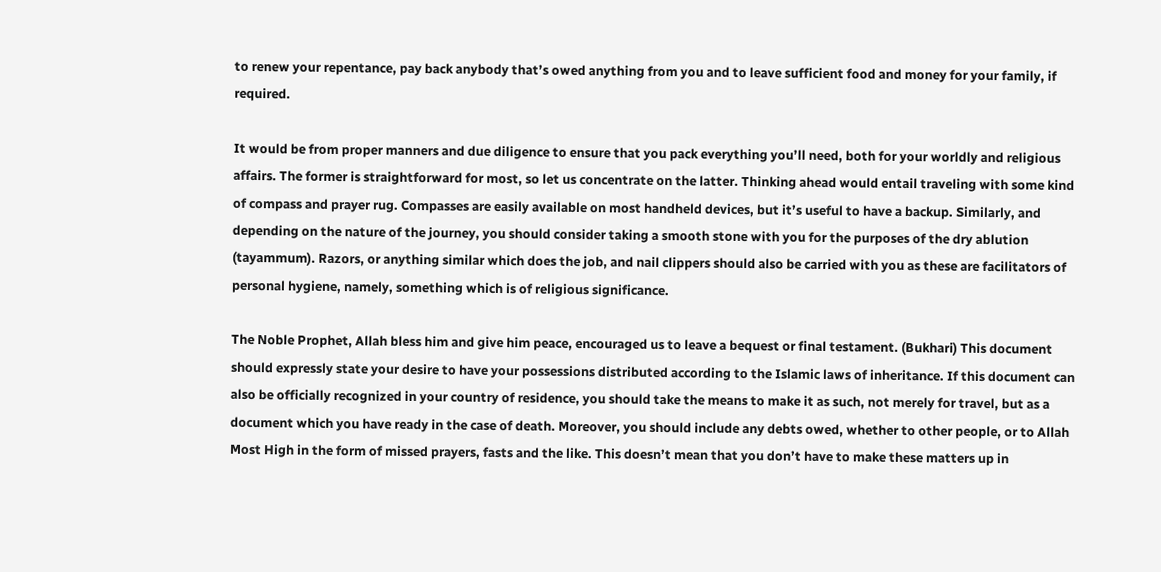to renew your repentance, pay back anybody that’s owed anything from you and to leave sufficient food and money for your family, if required.

It would be from proper manners and due diligence to ensure that you pack everything you’ll need, both for your worldly and religious affairs. The former is straightforward for most, so let us concentrate on the latter. Thinking ahead would entail traveling with some kind of compass and prayer rug. Compasses are easily available on most handheld devices, but it’s useful to have a backup. Similarly, and depending on the nature of the journey, you should consider taking a smooth stone with you for the purposes of the dry ablution (tayammum). Razors, or anything similar which does the job, and nail clippers should also be carried with you as these are facilitators of personal hygiene, namely, something which is of religious significance.

The Noble Prophet, Allah bless him and give him peace, encouraged us to leave a bequest or final testament. (Bukhari) This document should expressly state your desire to have your possessions distributed according to the Islamic laws of inheritance. If this document can also be officially recognized in your country of residence, you should take the means to make it as such, not merely for travel, but as a document which you have ready in the case of death. Moreover, you should include any debts owed, whether to other people, or to Allah Most High in the form of missed prayers, fasts and the like. This doesn’t mean that you don’t have to make these matters up in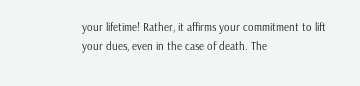your lifetime! Rather, it affirms your commitment to lift your dues, even in the case of death. The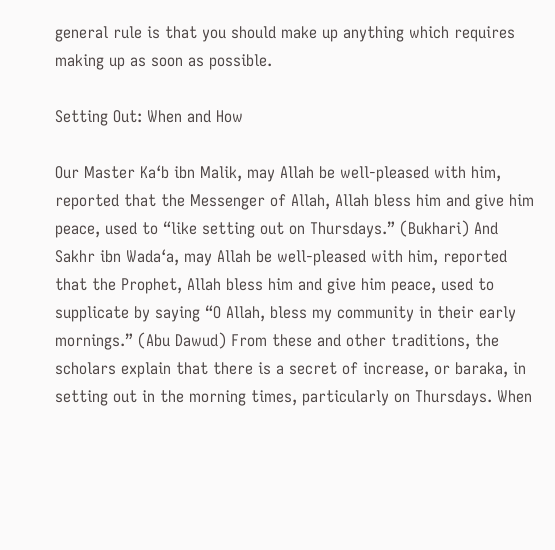general rule is that you should make up anything which requires making up as soon as possible.

Setting Out: When and How

Our Master Ka‘b ibn Malik, may Allah be well-pleased with him, reported that the Messenger of Allah, Allah bless him and give him peace, used to “like setting out on Thursdays.” (Bukhari) And Sakhr ibn Wada‘a, may Allah be well-pleased with him, reported that the Prophet, Allah bless him and give him peace, used to supplicate by saying “O Allah, bless my community in their early mornings.” (Abu Dawud) From these and other traditions, the scholars explain that there is a secret of increase, or baraka, in setting out in the morning times, particularly on Thursdays. When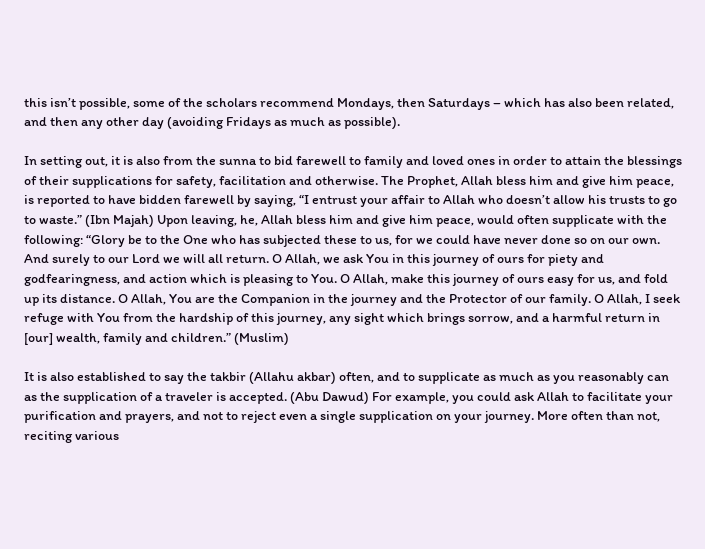this isn’t possible, some of the scholars recommend Mondays, then Saturdays – which has also been related, and then any other day (avoiding Fridays as much as possible).

In setting out, it is also from the sunna to bid farewell to family and loved ones in order to attain the blessings of their supplications for safety, facilitation and otherwise. The Prophet, Allah bless him and give him peace, is reported to have bidden farewell by saying, “I entrust your affair to Allah who doesn’t allow his trusts to go to waste.” (Ibn Majah) Upon leaving, he, Allah bless him and give him peace, would often supplicate with the following: “Glory be to the One who has subjected these to us, for we could have never done so on our own. And surely to our Lord we will all return. O Allah, we ask You in this journey of ours for piety and godfearingness, and action which is pleasing to You. O Allah, make this journey of ours easy for us, and fold up its distance. O Allah, You are the Companion in the journey and the Protector of our family. O Allah, I seek refuge with You from the hardship of this journey, any sight which brings sorrow, and a harmful return in [our] wealth, family and children.” (Muslim)

It is also established to say the takbir (Allahu akbar) often, and to supplicate as much as you reasonably can as the supplication of a traveler is accepted. (Abu Dawud) For example, you could ask Allah to facilitate your purification and prayers, and not to reject even a single supplication on your journey. More often than not, reciting various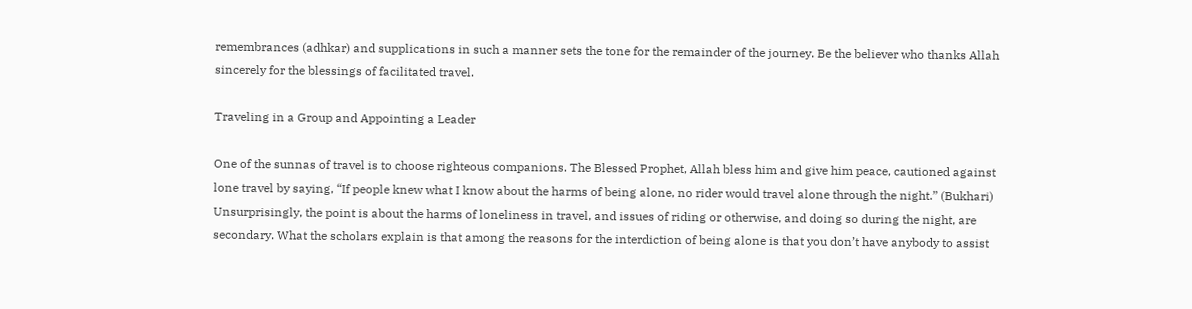remembrances (adhkar) and supplications in such a manner sets the tone for the remainder of the journey. Be the believer who thanks Allah sincerely for the blessings of facilitated travel.

Traveling in a Group and Appointing a Leader

One of the sunnas of travel is to choose righteous companions. The Blessed Prophet, Allah bless him and give him peace, cautioned against lone travel by saying, “If people knew what I know about the harms of being alone, no rider would travel alone through the night.” (Bukhari) Unsurprisingly, the point is about the harms of loneliness in travel, and issues of riding or otherwise, and doing so during the night, are secondary. What the scholars explain is that among the reasons for the interdiction of being alone is that you don’t have anybody to assist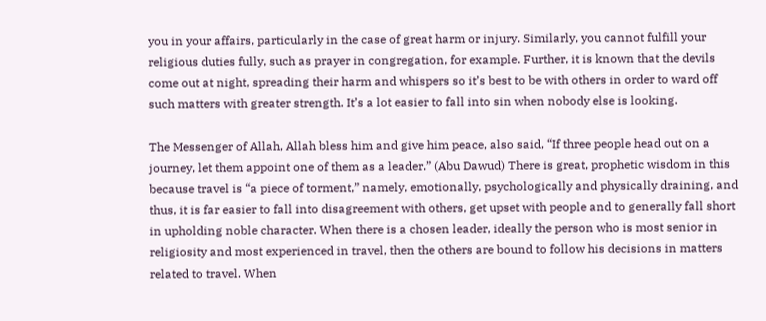you in your affairs, particularly in the case of great harm or injury. Similarly, you cannot fulfill your religious duties fully, such as prayer in congregation, for example. Further, it is known that the devils come out at night, spreading their harm and whispers so it’s best to be with others in order to ward off such matters with greater strength. It’s a lot easier to fall into sin when nobody else is looking.

The Messenger of Allah, Allah bless him and give him peace, also said, “If three people head out on a journey, let them appoint one of them as a leader.” (Abu Dawud) There is great, prophetic wisdom in this because travel is “a piece of torment,” namely, emotionally, psychologically and physically draining, and thus, it is far easier to fall into disagreement with others, get upset with people and to generally fall short in upholding noble character. When there is a chosen leader, ideally the person who is most senior in religiosity and most experienced in travel, then the others are bound to follow his decisions in matters related to travel. When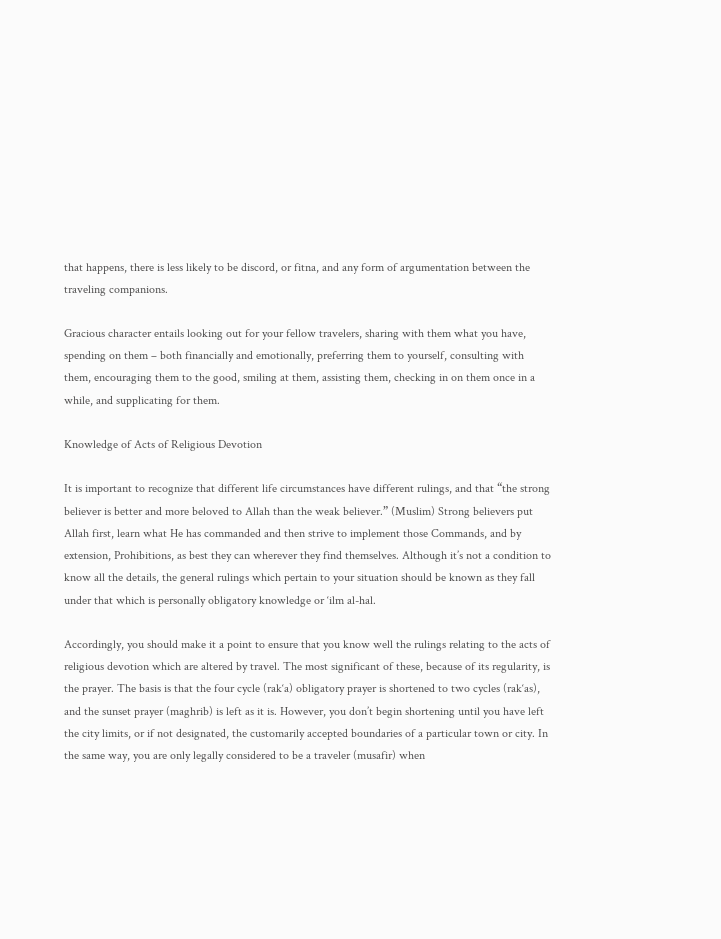that happens, there is less likely to be discord, or fitna, and any form of argumentation between the traveling companions.

Gracious character entails looking out for your fellow travelers, sharing with them what you have, spending on them – both financially and emotionally, preferring them to yourself, consulting with them, encouraging them to the good, smiling at them, assisting them, checking in on them once in a while, and supplicating for them.

Knowledge of Acts of Religious Devotion

It is important to recognize that different life circumstances have different rulings, and that “the strong believer is better and more beloved to Allah than the weak believer.” (Muslim) Strong believers put Allah first, learn what He has commanded and then strive to implement those Commands, and by extension, Prohibitions, as best they can wherever they find themselves. Although it’s not a condition to know all the details, the general rulings which pertain to your situation should be known as they fall under that which is personally obligatory knowledge or ‘ilm al-hal.

Accordingly, you should make it a point to ensure that you know well the rulings relating to the acts of religious devotion which are altered by travel. The most significant of these, because of its regularity, is the prayer. The basis is that the four cycle (rak‘a) obligatory prayer is shortened to two cycles (rak‘as), and the sunset prayer (maghrib) is left as it is. However, you don’t begin shortening until you have left the city limits, or if not designated, the customarily accepted boundaries of a particular town or city. In the same way, you are only legally considered to be a traveler (musafir) when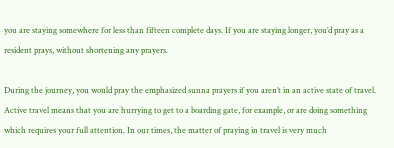you are staying somewhere for less than fifteen complete days. If you are staying longer, you’d pray as a resident prays, without shortening any prayers.

During the journey, you would pray the emphasized sunna prayers if you aren’t in an active state of travel. Active travel means that you are hurrying to get to a boarding gate, for example, or are doing something which requires your full attention. In our times, the matter of praying in travel is very much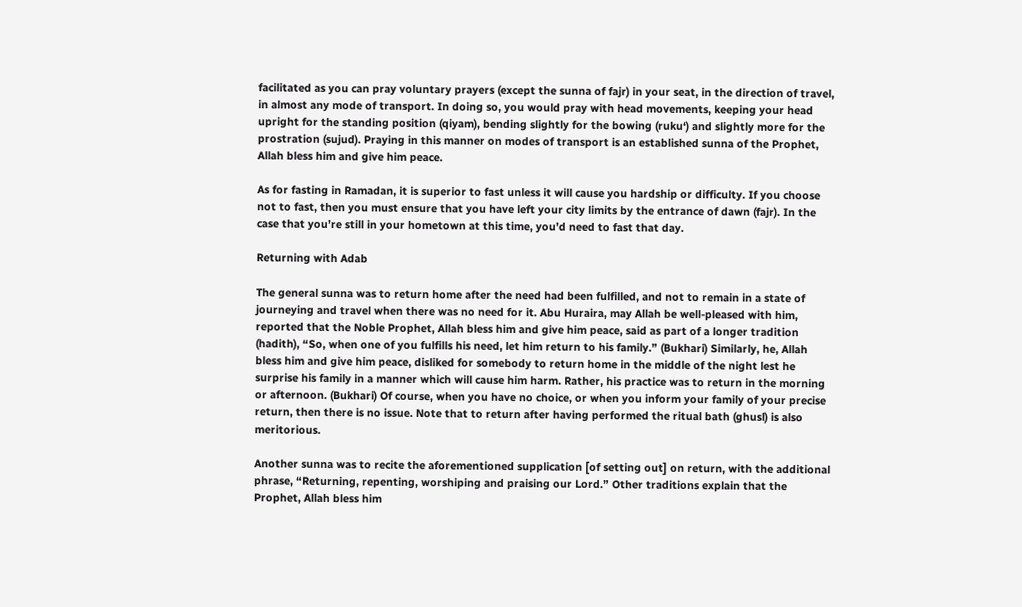facilitated as you can pray voluntary prayers (except the sunna of fajr) in your seat, in the direction of travel, in almost any mode of transport. In doing so, you would pray with head movements, keeping your head upright for the standing position (qiyam), bending slightly for the bowing (ruku‘) and slightly more for the prostration (sujud). Praying in this manner on modes of transport is an established sunna of the Prophet, Allah bless him and give him peace.

As for fasting in Ramadan, it is superior to fast unless it will cause you hardship or difficulty. If you choose not to fast, then you must ensure that you have left your city limits by the entrance of dawn (fajr). In the case that you’re still in your hometown at this time, you’d need to fast that day.

Returning with Adab

The general sunna was to return home after the need had been fulfilled, and not to remain in a state of journeying and travel when there was no need for it. Abu Huraira, may Allah be well-pleased with him, reported that the Noble Prophet, Allah bless him and give him peace, said as part of a longer tradition (hadith), “So, when one of you fulfills his need, let him return to his family.” (Bukhari) Similarly, he, Allah bless him and give him peace, disliked for somebody to return home in the middle of the night lest he surprise his family in a manner which will cause him harm. Rather, his practice was to return in the morning or afternoon. (Bukhari) Of course, when you have no choice, or when you inform your family of your precise return, then there is no issue. Note that to return after having performed the ritual bath (ghusl) is also meritorious.

Another sunna was to recite the aforementioned supplication [of setting out] on return, with the additional phrase, “Returning, repenting, worshiping and praising our Lord.” Other traditions explain that the Prophet, Allah bless him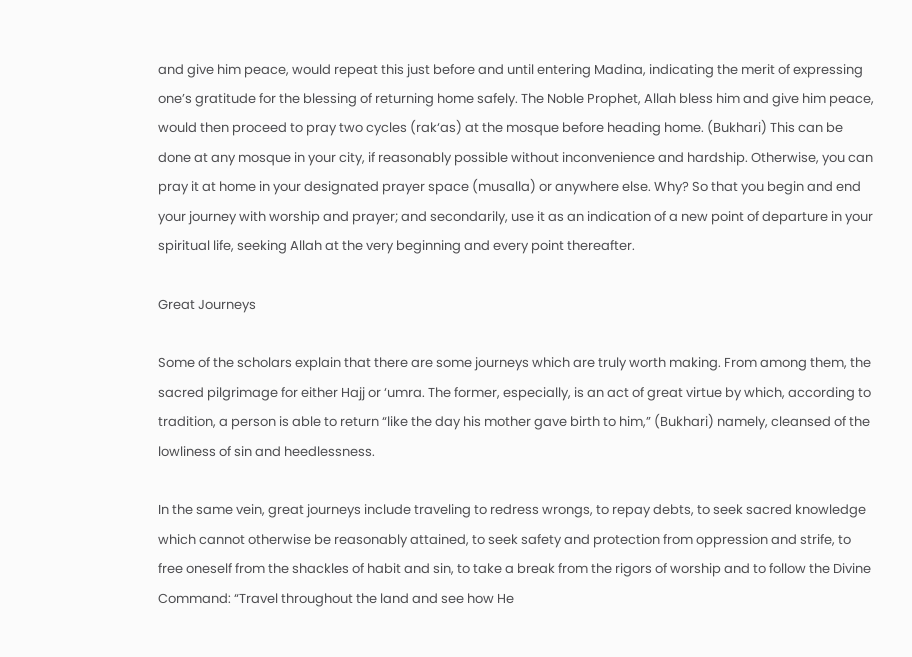and give him peace, would repeat this just before and until entering Madina, indicating the merit of expressing one’s gratitude for the blessing of returning home safely. The Noble Prophet, Allah bless him and give him peace, would then proceed to pray two cycles (rak‘as) at the mosque before heading home. (Bukhari) This can be done at any mosque in your city, if reasonably possible without inconvenience and hardship. Otherwise, you can pray it at home in your designated prayer space (musalla) or anywhere else. Why? So that you begin and end your journey with worship and prayer; and secondarily, use it as an indication of a new point of departure in your spiritual life, seeking Allah at the very beginning and every point thereafter.

Great Journeys

Some of the scholars explain that there are some journeys which are truly worth making. From among them, the sacred pilgrimage for either Hajj or ‘umra. The former, especially, is an act of great virtue by which, according to tradition, a person is able to return “like the day his mother gave birth to him,” (Bukhari) namely, cleansed of the lowliness of sin and heedlessness.

In the same vein, great journeys include traveling to redress wrongs, to repay debts, to seek sacred knowledge which cannot otherwise be reasonably attained, to seek safety and protection from oppression and strife, to free oneself from the shackles of habit and sin, to take a break from the rigors of worship and to follow the Divine Command: “Travel throughout the land and see how He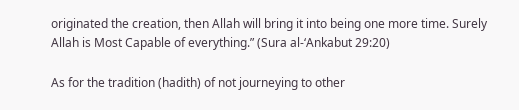originated the creation, then Allah will bring it into being one more time. Surely Allah is Most Capable of everything.” (Sura al-‘Ankabut 29:20)

As for the tradition (hadith) of not journeying to other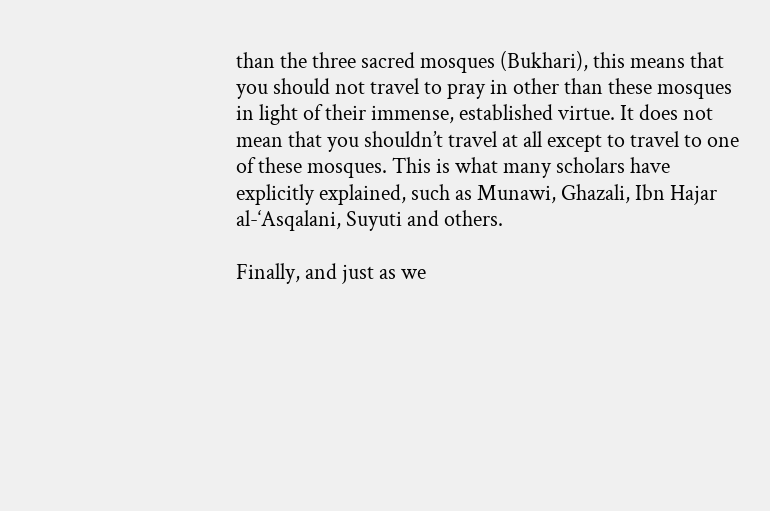than the three sacred mosques (Bukhari), this means that you should not travel to pray in other than these mosques in light of their immense, established virtue. It does not mean that you shouldn’t travel at all except to travel to one of these mosques. This is what many scholars have explicitly explained, such as Munawi, Ghazali, Ibn Hajar al-‘Asqalani, Suyuti and others.

Finally, and just as we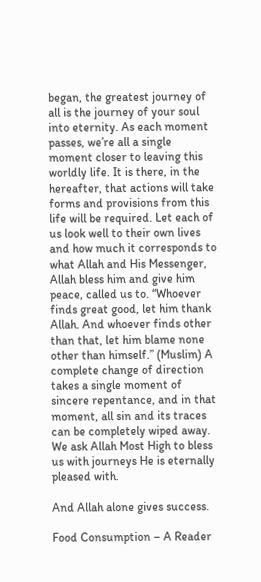began, the greatest journey of all is the journey of your soul into eternity. As each moment passes, we’re all a single moment closer to leaving this worldly life. It is there, in the hereafter, that actions will take forms and provisions from this life will be required. Let each of us look well to their own lives and how much it corresponds to what Allah and His Messenger, Allah bless him and give him peace, called us to. “Whoever finds great good, let him thank Allah. And whoever finds other than that, let him blame none other than himself.” (Muslim) A complete change of direction takes a single moment of sincere repentance, and in that moment, all sin and its traces can be completely wiped away. We ask Allah Most High to bless us with journeys He is eternally pleased with.

And Allah alone gives success.

Food Consumption – A Reader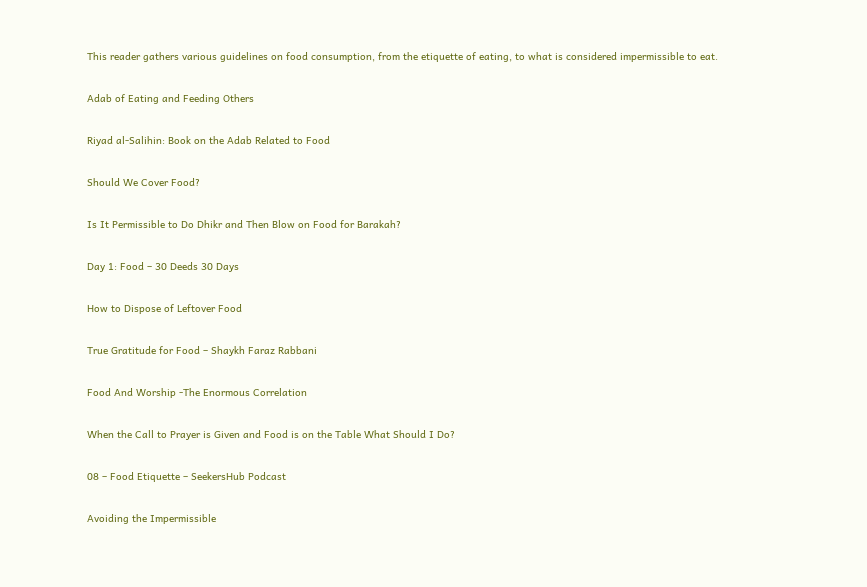This reader gathers various guidelines on food consumption, from the etiquette of eating, to what is considered impermissible to eat.

Adab of Eating and Feeding Others

Riyad al-Salihin: Book on the Adab Related to Food

Should We Cover Food?

Is It Permissible to Do Dhikr and Then Blow on Food for Barakah?

Day 1: Food – 30 Deeds 30 Days

How to Dispose of Leftover Food

True Gratitude for Food – Shaykh Faraz Rabbani

Food And Worship -The Enormous Correlation

When the Call to Prayer is Given and Food is on the Table What Should I Do?

08 – Food Etiquette – SeekersHub Podcast

Avoiding the Impermissible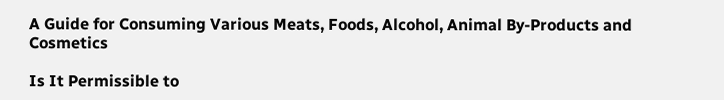A Guide for Consuming Various Meats, Foods, Alcohol, Animal By-Products and Cosmetics

Is It Permissible to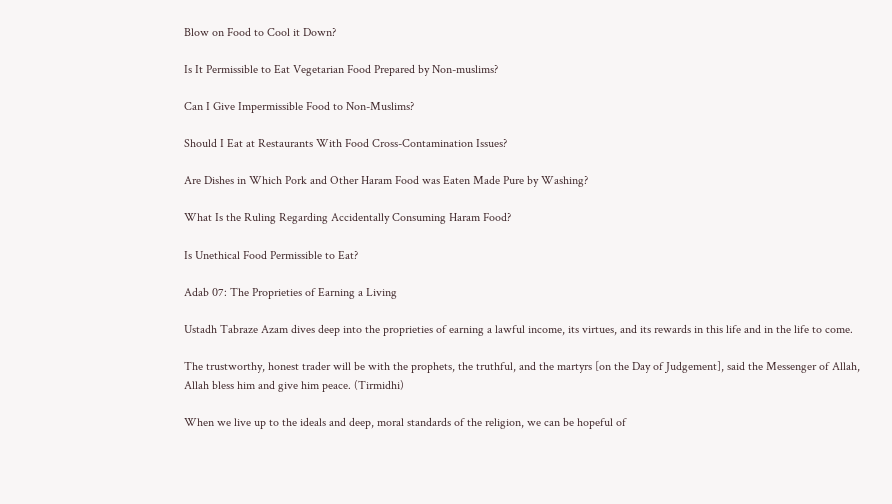Blow on Food to Cool it Down?

Is It Permissible to Eat Vegetarian Food Prepared by Non-muslims?

Can I Give Impermissible Food to Non-Muslims?

Should I Eat at Restaurants With Food Cross-Contamination Issues?

Are Dishes in Which Pork and Other Haram Food was Eaten Made Pure by Washing?

What Is the Ruling Regarding Accidentally Consuming Haram Food?

Is Unethical Food Permissible to Eat?

Adab 07: The Proprieties of Earning a Living

Ustadh Tabraze Azam dives deep into the proprieties of earning a lawful income, its virtues, and its rewards in this life and in the life to come.

The trustworthy, honest trader will be with the prophets, the truthful, and the martyrs [on the Day of Judgement], said the Messenger of Allah, Allah bless him and give him peace. (Tirmidhi)

When we live up to the ideals and deep, moral standards of the religion, we can be hopeful of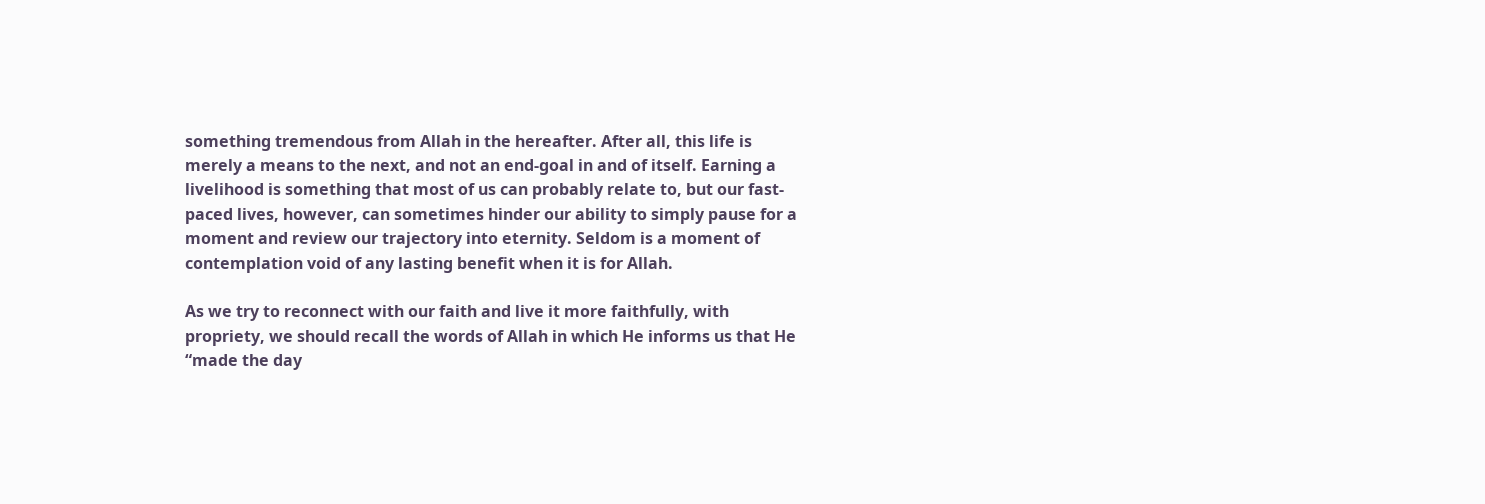something tremendous from Allah in the hereafter. After all, this life is merely a means to the next, and not an end-goal in and of itself. Earning a livelihood is something that most of us can probably relate to, but our fast-paced lives, however, can sometimes hinder our ability to simply pause for a moment and review our trajectory into eternity. Seldom is a moment of contemplation void of any lasting benefit when it is for Allah.

As we try to reconnect with our faith and live it more faithfully, with propriety, we should recall the words of Allah in which He informs us that He “made the day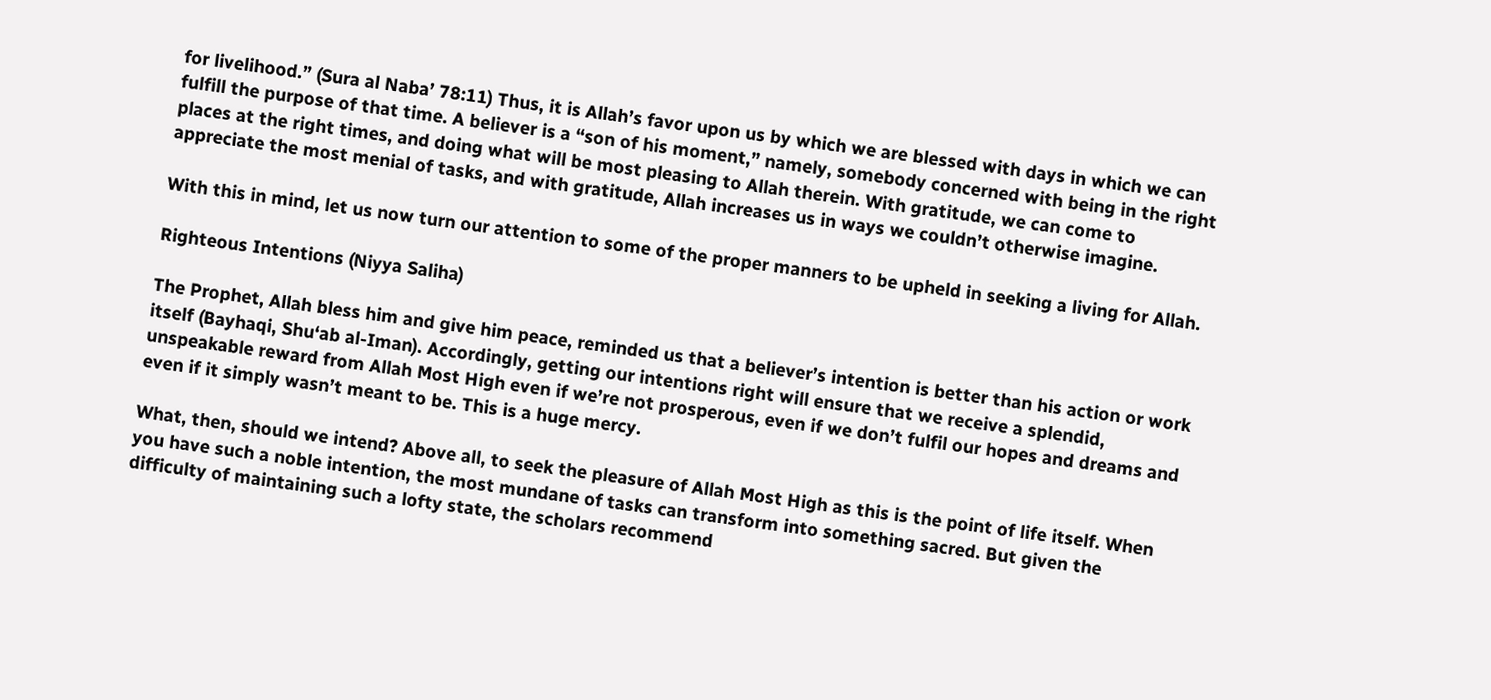for livelihood.” (Sura al Naba’ 78:11) Thus, it is Allah’s favor upon us by which we are blessed with days in which we can fulfill the purpose of that time. A believer is a “son of his moment,” namely, somebody concerned with being in the right places at the right times, and doing what will be most pleasing to Allah therein. With gratitude, we can come to appreciate the most menial of tasks, and with gratitude, Allah increases us in ways we couldn’t otherwise imagine.

With this in mind, let us now turn our attention to some of the proper manners to be upheld in seeking a living for Allah.

Righteous Intentions (Niyya Saliha)

The Prophet, Allah bless him and give him peace, reminded us that a believer’s intention is better than his action or work itself (Bayhaqi, Shu‘ab al-Iman). Accordingly, getting our intentions right will ensure that we receive a splendid, unspeakable reward from Allah Most High even if we’re not prosperous, even if we don’t fulfil our hopes and dreams and even if it simply wasn’t meant to be. This is a huge mercy.

What, then, should we intend? Above all, to seek the pleasure of Allah Most High as this is the point of life itself. When you have such a noble intention, the most mundane of tasks can transform into something sacred. But given the difficulty of maintaining such a lofty state, the scholars recommend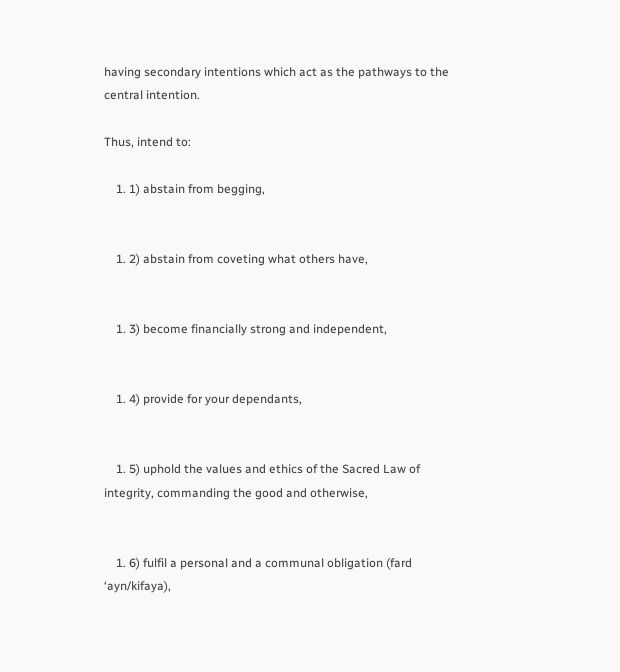having secondary intentions which act as the pathways to the central intention.

Thus, intend to:

    1. 1) abstain from begging,


    1. 2) abstain from coveting what others have,


    1. 3) become financially strong and independent,


    1. 4) provide for your dependants,


    1. 5) uphold the values and ethics of the Sacred Law of integrity, commanding the good and otherwise,


    1. 6) fulfil a personal and a communal obligation (fard ‘ayn/kifaya),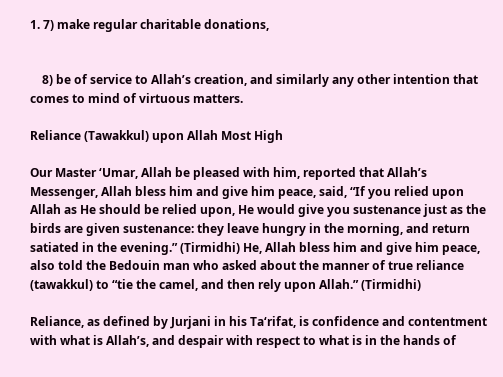1. 7) make regular charitable donations,


    8) be of service to Allah’s creation, and similarly any other intention that comes to mind of virtuous matters.

Reliance (Tawakkul) upon Allah Most High

Our Master ‘Umar, Allah be pleased with him, reported that Allah’s Messenger, Allah bless him and give him peace, said, “If you relied upon Allah as He should be relied upon, He would give you sustenance just as the birds are given sustenance: they leave hungry in the morning, and return satiated in the evening.” (Tirmidhi) He, Allah bless him and give him peace, also told the Bedouin man who asked about the manner of true reliance (tawakkul) to “tie the camel, and then rely upon Allah.” (Tirmidhi)

Reliance, as defined by Jurjani in his Ta‘rifat, is confidence and contentment with what is Allah’s, and despair with respect to what is in the hands of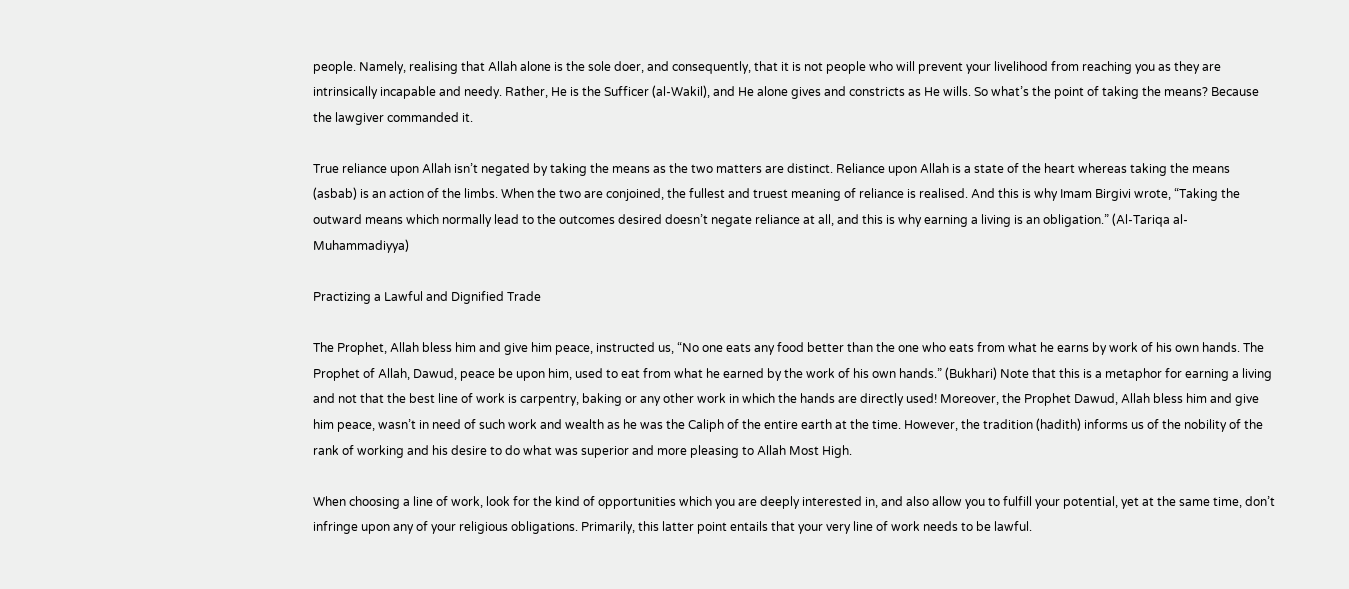people. Namely, realising that Allah alone is the sole doer, and consequently, that it is not people who will prevent your livelihood from reaching you as they are intrinsically incapable and needy. Rather, He is the Sufficer (al-Wakil), and He alone gives and constricts as He wills. So what’s the point of taking the means? Because the lawgiver commanded it.

True reliance upon Allah isn’t negated by taking the means as the two matters are distinct. Reliance upon Allah is a state of the heart whereas taking the means (asbab) is an action of the limbs. When the two are conjoined, the fullest and truest meaning of reliance is realised. And this is why Imam Birgivi wrote, “Taking the outward means which normally lead to the outcomes desired doesn’t negate reliance at all, and this is why earning a living is an obligation.” (Al-Tariqa al-Muhammadiyya)

Practizing a Lawful and Dignified Trade

The Prophet, Allah bless him and give him peace, instructed us, “No one eats any food better than the one who eats from what he earns by work of his own hands. The Prophet of Allah, Dawud, peace be upon him, used to eat from what he earned by the work of his own hands.” (Bukhari) Note that this is a metaphor for earning a living and not that the best line of work is carpentry, baking or any other work in which the hands are directly used! Moreover, the Prophet Dawud, Allah bless him and give him peace, wasn’t in need of such work and wealth as he was the Caliph of the entire earth at the time. However, the tradition (hadith) informs us of the nobility of the rank of working and his desire to do what was superior and more pleasing to Allah Most High.

When choosing a line of work, look for the kind of opportunities which you are deeply interested in, and also allow you to fulfill your potential, yet at the same time, don’t infringe upon any of your religious obligations. Primarily, this latter point entails that your very line of work needs to be lawful.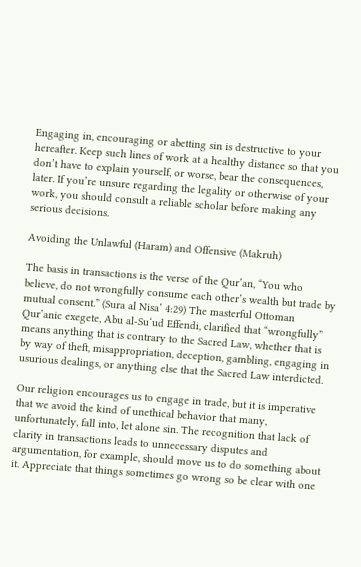Engaging in, encouraging or abetting sin is destructive to your hereafter. Keep such lines of work at a healthy distance so that you don’t have to explain yourself, or worse, bear the consequences, later. If you’re unsure regarding the legality or otherwise of your work, you should consult a reliable scholar before making any serious decisions.

Avoiding the Unlawful (Haram) and Offensive (Makruh)

The basis in transactions is the verse of the Qur’an, “You who believe, do not wrongfully consume each other’s wealth but trade by mutual consent.” (Sura al Nisa’ 4:29) The masterful Ottoman Qur’anic exegete, Abu al-Su‘ud Effendi, clarified that “wrongfully” means anything that is contrary to the Sacred Law, whether that is by way of theft, misappropriation, deception, gambling, engaging in usurious dealings, or anything else that the Sacred Law interdicted.

Our religion encourages us to engage in trade, but it is imperative that we avoid the kind of unethical behavior that many, unfortunately, fall into, let alone sin. The recognition that lack of clarity in transactions leads to unnecessary disputes and argumentation, for example, should move us to do something about it. Appreciate that things sometimes go wrong so be clear with one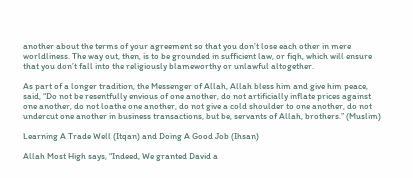another about the terms of your agreement so that you don’t lose each other in mere worldliness. The way out, then, is to be grounded in sufficient law, or fiqh, which will ensure that you don’t fall into the religiously blameworthy or unlawful altogether.

As part of a longer tradition, the Messenger of Allah, Allah bless him and give him peace, said, “Do not be resentfully envious of one another, do not artificially inflate prices against one another, do not loathe one another, do not give a cold shoulder to one another, do not undercut one another in business transactions, but be, servants of Allah, brothers.” (Muslim)

Learning A Trade Well (Itqan) and Doing A Good Job (Ihsan)

Allah Most High says, “Indeed, We granted David a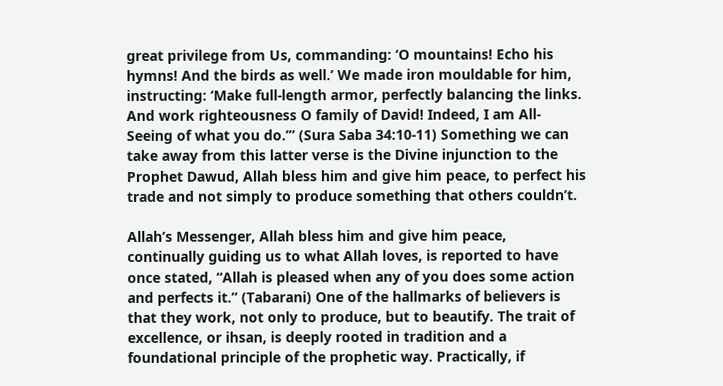great privilege from Us, commanding: ‘O mountains! Echo his hymns! And the birds as well.’ We made iron mouldable for him, instructing: ‘Make full-length armor, perfectly balancing the links. And work righteousness O family of David! Indeed, I am All-Seeing of what you do.’” (Sura Saba 34:10-11) Something we can take away from this latter verse is the Divine injunction to the Prophet Dawud, Allah bless him and give him peace, to perfect his trade and not simply to produce something that others couldn’t.

Allah’s Messenger, Allah bless him and give him peace, continually guiding us to what Allah loves, is reported to have once stated, “Allah is pleased when any of you does some action and perfects it.” (Tabarani) One of the hallmarks of believers is that they work, not only to produce, but to beautify. The trait of excellence, or ihsan, is deeply rooted in tradition and a foundational principle of the prophetic way. Practically, if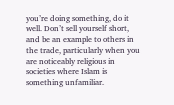you’re doing something, do it well. Don’t sell yourself short, and be an example to others in the trade, particularly when you are noticeably religious in societies where Islam is something unfamiliar.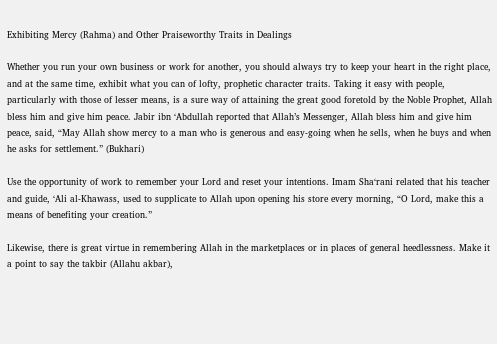Exhibiting Mercy (Rahma) and Other Praiseworthy Traits in Dealings

Whether you run your own business or work for another, you should always try to keep your heart in the right place, and at the same time, exhibit what you can of lofty, prophetic character traits. Taking it easy with people, particularly with those of lesser means, is a sure way of attaining the great good foretold by the Noble Prophet, Allah bless him and give him peace. Jabir ibn ‘Abdullah reported that Allah’s Messenger, Allah bless him and give him peace, said, “May Allah show mercy to a man who is generous and easy-going when he sells, when he buys and when he asks for settlement.” (Bukhari)

Use the opportunity of work to remember your Lord and reset your intentions. Imam Sha‘rani related that his teacher and guide, ‘Ali al-Khawass, used to supplicate to Allah upon opening his store every morning, “O Lord, make this a means of benefiting your creation.”

Likewise, there is great virtue in remembering Allah in the marketplaces or in places of general heedlessness. Make it a point to say the takbir (Allahu akbar),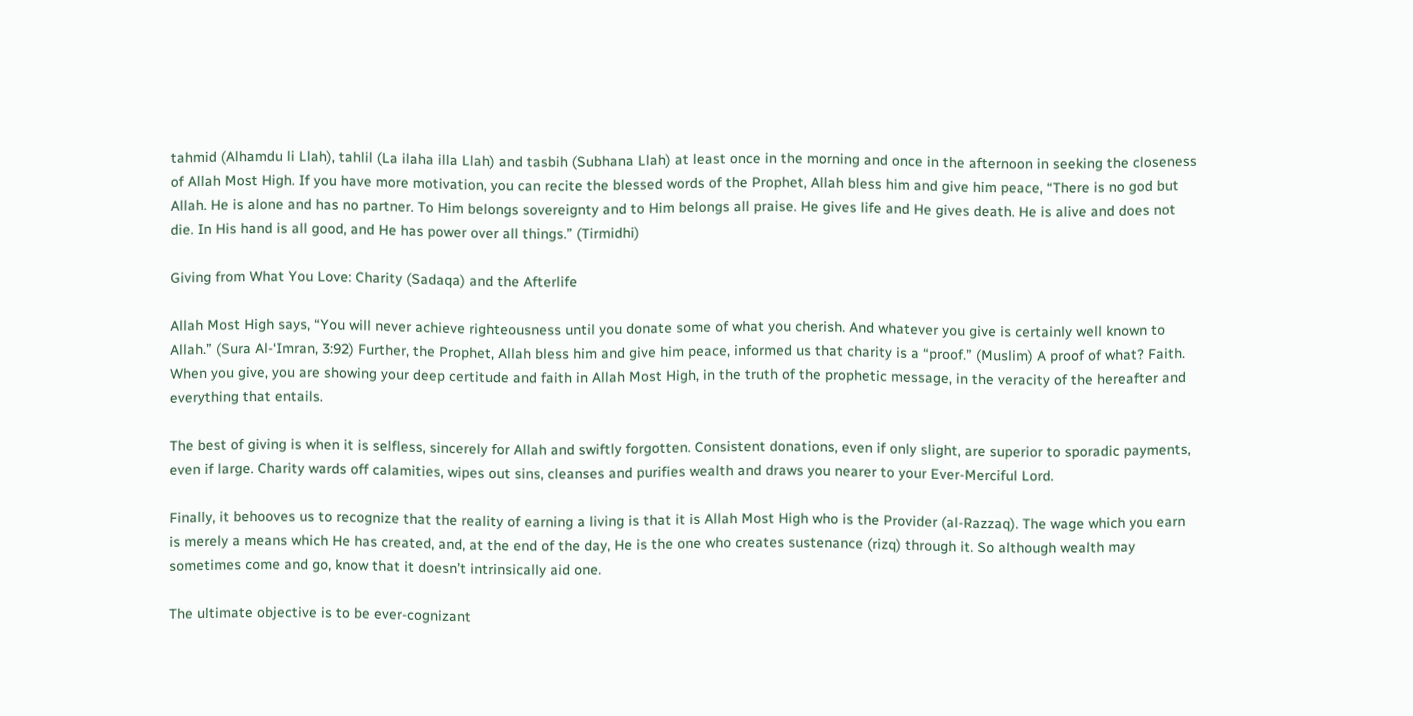tahmid (Alhamdu li Llah), tahlil (La ilaha illa Llah) and tasbih (Subhana Llah) at least once in the morning and once in the afternoon in seeking the closeness of Allah Most High. If you have more motivation, you can recite the blessed words of the Prophet, Allah bless him and give him peace, “There is no god but Allah. He is alone and has no partner. To Him belongs sovereignty and to Him belongs all praise. He gives life and He gives death. He is alive and does not die. In His hand is all good, and He has power over all things.” (Tirmidhi)

Giving from What You Love: Charity (Sadaqa) and the Afterlife

Allah Most High says, “You will never achieve righteousness until you donate some of what you cherish. And whatever you give is certainly well known to Allah.” (Sura Al-‘Imran, 3:92) Further, the Prophet, Allah bless him and give him peace, informed us that charity is a “proof.” (Muslim) A proof of what? Faith. When you give, you are showing your deep certitude and faith in Allah Most High, in the truth of the prophetic message, in the veracity of the hereafter and everything that entails.

The best of giving is when it is selfless, sincerely for Allah and swiftly forgotten. Consistent donations, even if only slight, are superior to sporadic payments, even if large. Charity wards off calamities, wipes out sins, cleanses and purifies wealth and draws you nearer to your Ever-Merciful Lord.

Finally, it behooves us to recognize that the reality of earning a living is that it is Allah Most High who is the Provider (al-Razzaq). The wage which you earn is merely a means which He has created, and, at the end of the day, He is the one who creates sustenance (rizq) through it. So although wealth may sometimes come and go, know that it doesn’t intrinsically aid one.

The ultimate objective is to be ever-cognizant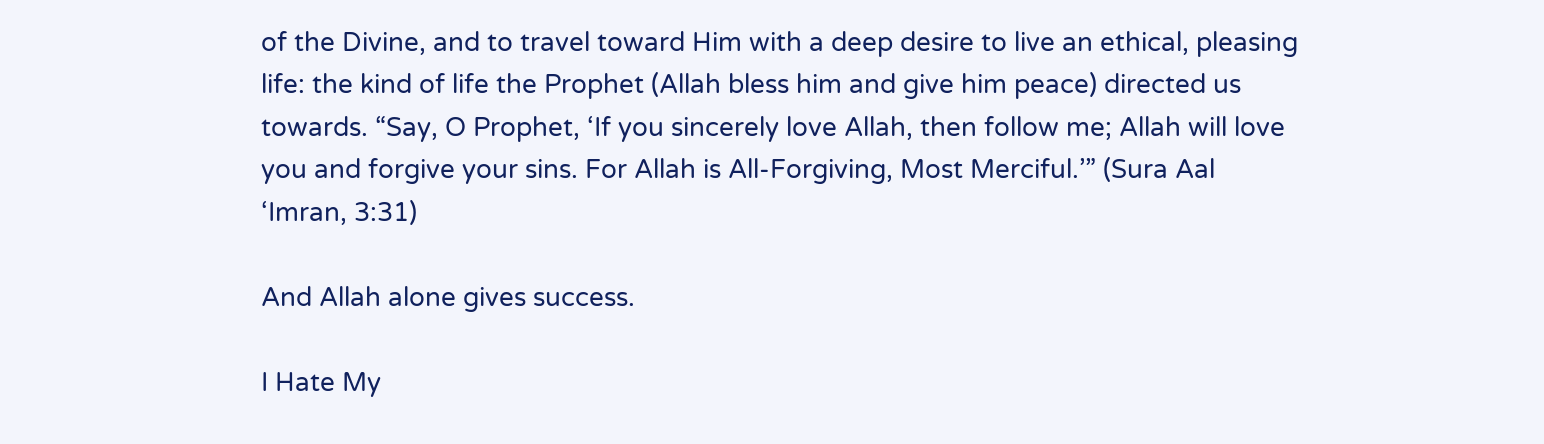of the Divine, and to travel toward Him with a deep desire to live an ethical, pleasing life: the kind of life the Prophet (Allah bless him and give him peace) directed us towards. “Say, O Prophet, ‘If you sincerely love Allah, then follow me; Allah will love you and forgive your sins. For Allah is All-Forgiving, Most Merciful.’” (Sura Aal ‘Imran, 3:31)

And Allah alone gives success.

I Hate My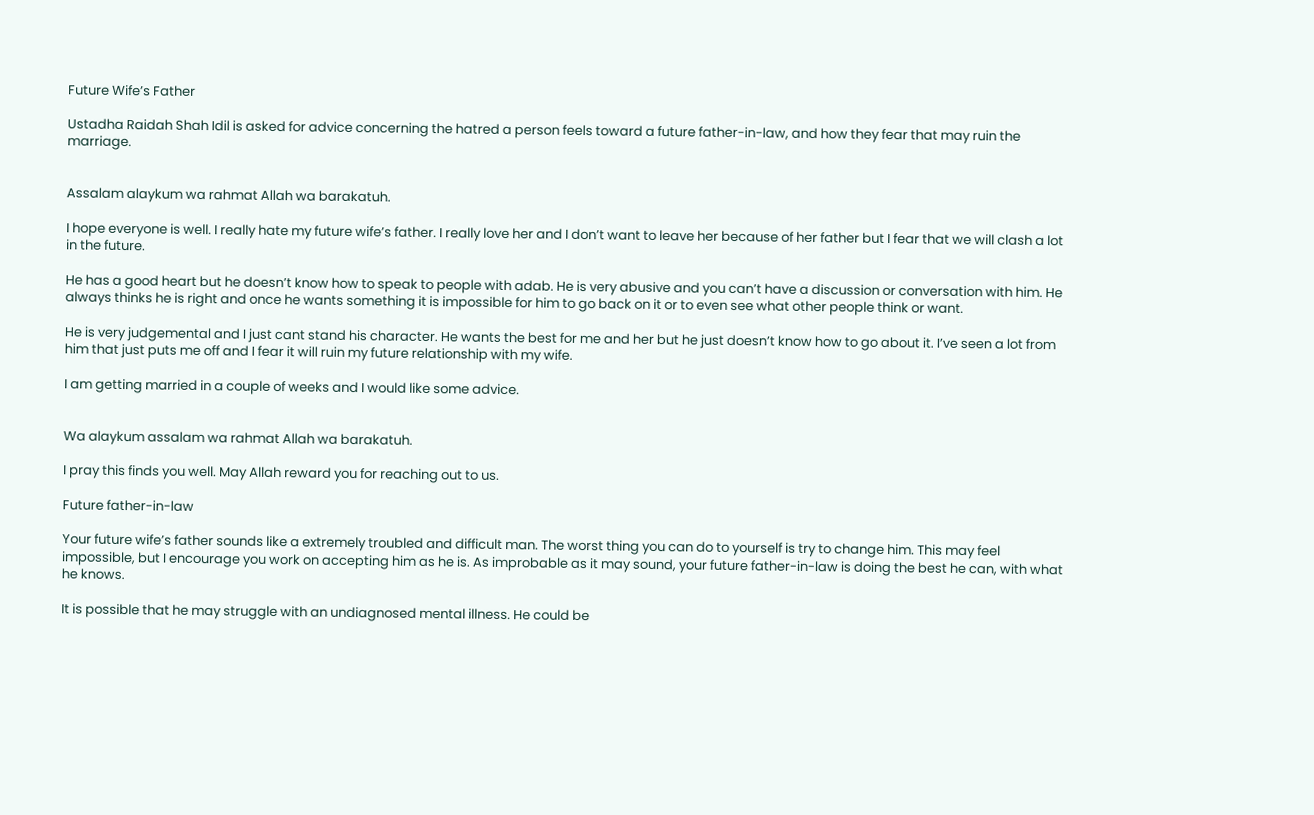Future Wife’s Father

Ustadha Raidah Shah Idil is asked for advice concerning the hatred a person feels toward a future father-in-law, and how they fear that may ruin the marriage.


Assalam alaykum wa rahmat Allah wa barakatuh.

I hope everyone is well. I really hate my future wife’s father. I really love her and I don’t want to leave her because of her father but I fear that we will clash a lot in the future.

He has a good heart but he doesn’t know how to speak to people with adab. He is very abusive and you can’t have a discussion or conversation with him. He always thinks he is right and once he wants something it is impossible for him to go back on it or to even see what other people think or want.

He is very judgemental and I just cant stand his character. He wants the best for me and her but he just doesn’t know how to go about it. I’ve seen a lot from him that just puts me off and I fear it will ruin my future relationship with my wife.

I am getting married in a couple of weeks and I would like some advice.


Wa alaykum assalam wa rahmat Allah wa barakatuh.

I pray this finds you well. May Allah reward you for reaching out to us.

Future father-in-law

Your future wife’s father sounds like a extremely troubled and difficult man. The worst thing you can do to yourself is try to change him. This may feel impossible, but I encourage you work on accepting him as he is. As improbable as it may sound, your future father-in-law is doing the best he can, with what he knows.

It is possible that he may struggle with an undiagnosed mental illness. He could be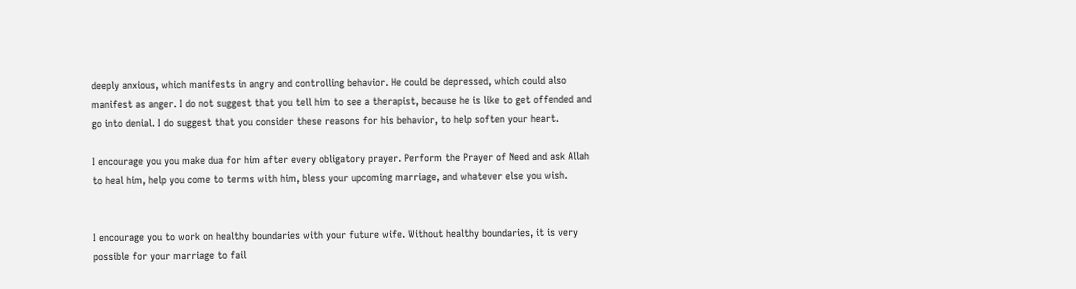deeply anxious, which manifests in angry and controlling behavior. He could be depressed, which could also manifest as anger. I do not suggest that you tell him to see a therapist, because he is like to get offended and go into denial. I do suggest that you consider these reasons for his behavior, to help soften your heart.

I encourage you you make dua for him after every obligatory prayer. Perform the Prayer of Need and ask Allah to heal him, help you come to terms with him, bless your upcoming marriage, and whatever else you wish.


I encourage you to work on healthy boundaries with your future wife. Without healthy boundaries, it is very possible for your marriage to fail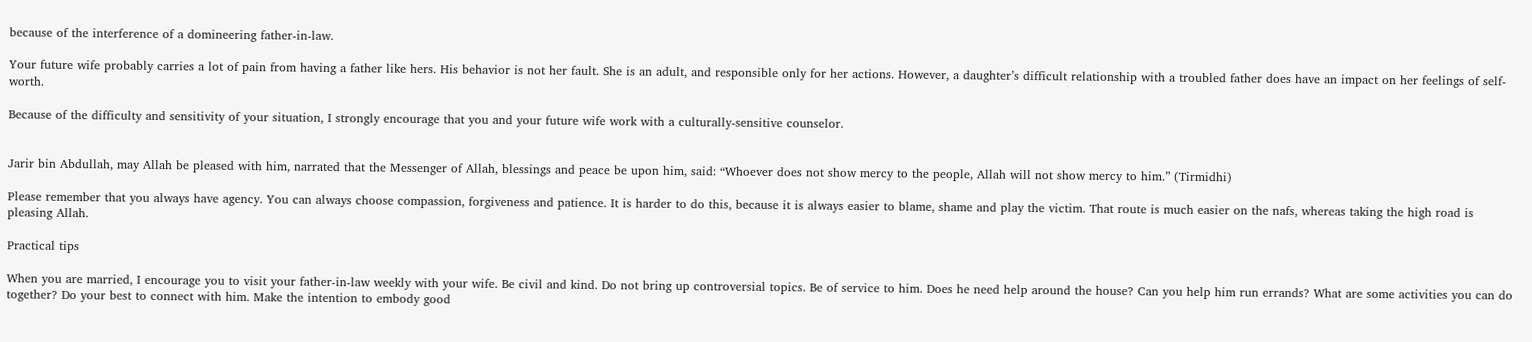because of the interference of a domineering father-in-law.

Your future wife probably carries a lot of pain from having a father like hers. His behavior is not her fault. She is an adult, and responsible only for her actions. However, a daughter’s difficult relationship with a troubled father does have an impact on her feelings of self-worth.

Because of the difficulty and sensitivity of your situation, I strongly encourage that you and your future wife work with a culturally-sensitive counselor.


Jarir bin Abdullah, may Allah be pleased with him, narrated that the Messenger of Allah, blessings and peace be upon him, said: “Whoever does not show mercy to the people, Allah will not show mercy to him.” (Tirmidhi)

Please remember that you always have agency. You can always choose compassion, forgiveness and patience. It is harder to do this, because it is always easier to blame, shame and play the victim. That route is much easier on the nafs, whereas taking the high road is pleasing Allah.

Practical tips

When you are married, I encourage you to visit your father-in-law weekly with your wife. Be civil and kind. Do not bring up controversial topics. Be of service to him. Does he need help around the house? Can you help him run errands? What are some activities you can do together? Do your best to connect with him. Make the intention to embody good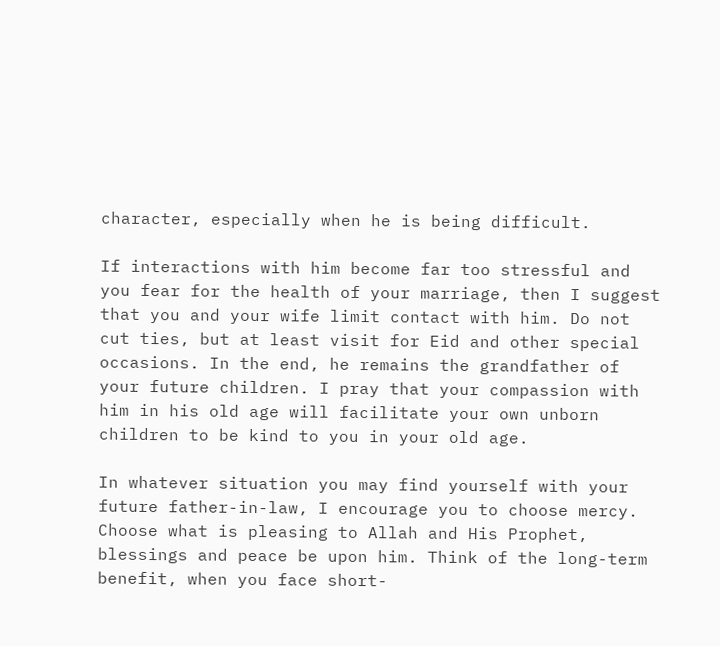character, especially when he is being difficult.

If interactions with him become far too stressful and you fear for the health of your marriage, then I suggest that you and your wife limit contact with him. Do not cut ties, but at least visit for Eid and other special occasions. In the end, he remains the grandfather of your future children. I pray that your compassion with him in his old age will facilitate your own unborn children to be kind to you in your old age.

In whatever situation you may find yourself with your future father-in-law, I encourage you to choose mercy. Choose what is pleasing to Allah and His Prophet, blessings and peace be upon him. Think of the long-term benefit, when you face short-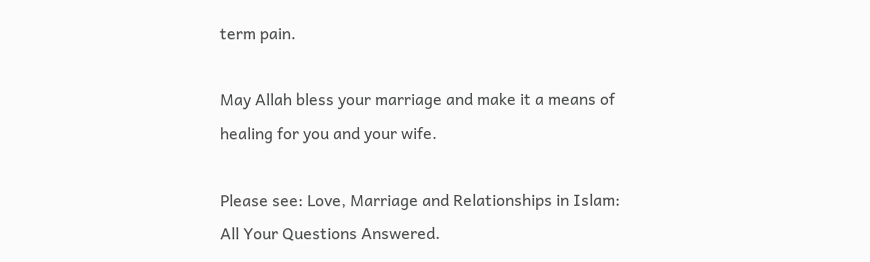term pain.

May Allah bless your marriage and make it a means of healing for you and your wife.

Please see: Love, Marriage and Relationships in Islam: All Your Questions Answered.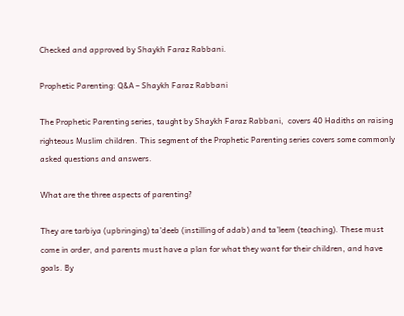Checked and approved by Shaykh Faraz Rabbani.

Prophetic Parenting: Q&A – Shaykh Faraz Rabbani

The Prophetic Parenting series, taught by Shaykh Faraz Rabbani,  covers 40 Hadiths on raising righteous Muslim children. This segment of the Prophetic Parenting series covers some commonly asked questions and answers.

What are the three aspects of parenting?

They are tarbiya (upbringing) ta’deeb (instilling of adab) and ta’leem (teaching). These must come in order, and parents must have a plan for what they want for their children, and have goals. By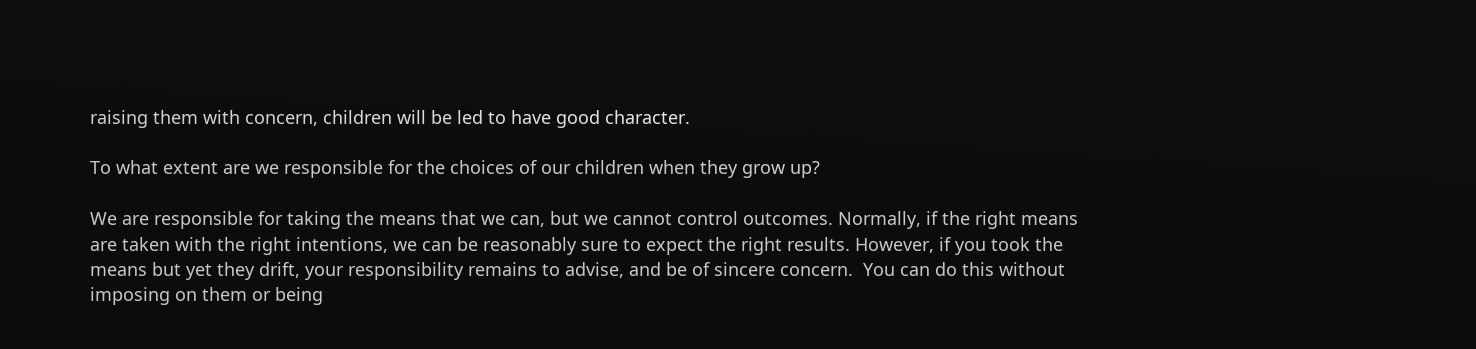raising them with concern, children will be led to have good character.

To what extent are we responsible for the choices of our children when they grow up?

We are responsible for taking the means that we can, but we cannot control outcomes. Normally, if the right means are taken with the right intentions, we can be reasonably sure to expect the right results. However, if you took the means but yet they drift, your responsibility remains to advise, and be of sincere concern.  You can do this without imposing on them or being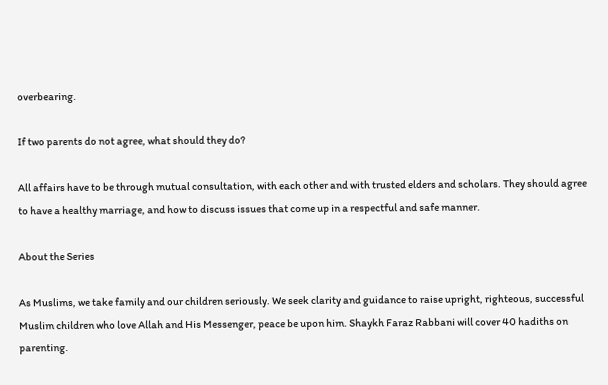overbearing.

If two parents do not agree, what should they do?

All affairs have to be through mutual consultation, with each other and with trusted elders and scholars. They should agree to have a healthy marriage, and how to discuss issues that come up in a respectful and safe manner.

About the Series

As Muslims, we take family and our children seriously. We seek clarity and guidance to raise upright, righteous, successful Muslim children who love Allah and His Messenger, peace be upon him. Shaykh Faraz Rabbani will cover 40 hadiths on parenting.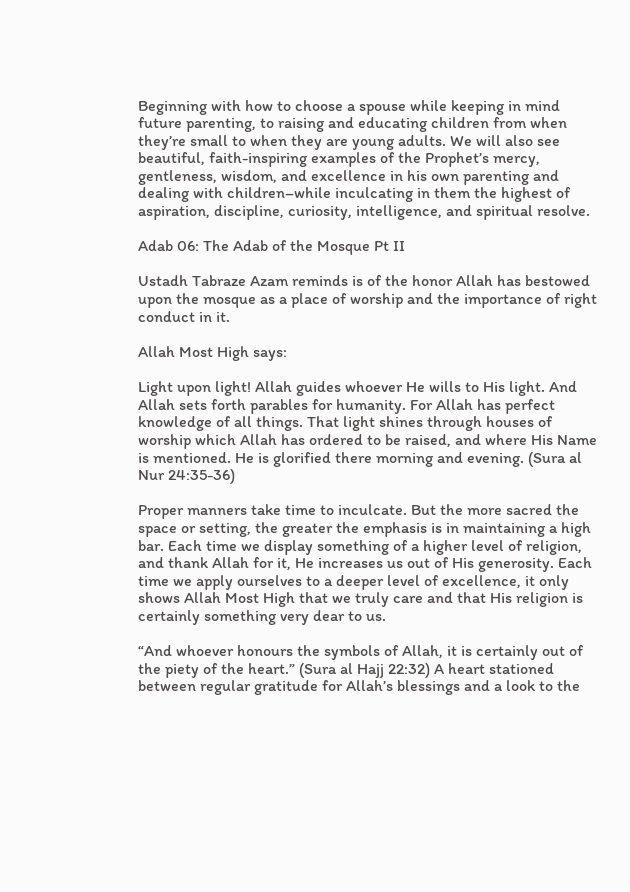Beginning with how to choose a spouse while keeping in mind future parenting, to raising and educating children from when they’re small to when they are young adults. We will also see beautiful, faith-inspiring examples of the Prophet’s mercy, gentleness, wisdom, and excellence in his own parenting and dealing with children–while inculcating in them the highest of aspiration, discipline, curiosity, intelligence, and spiritual resolve.

Adab 06: The Adab of the Mosque Pt II

Ustadh Tabraze Azam reminds is of the honor Allah has bestowed upon the mosque as a place of worship and the importance of right conduct in it.

Allah Most High says:

Light upon light! Allah guides whoever He wills to His light. And Allah sets forth parables for humanity. For Allah has perfect knowledge of all things. That light shines through houses of worship which Allah has ordered to be raised, and where His Name is mentioned. He is glorified there morning and evening. (Sura al Nur 24:35-36)

Proper manners take time to inculcate. But the more sacred the space or setting, the greater the emphasis is in maintaining a high bar. Each time we display something of a higher level of religion, and thank Allah for it, He increases us out of His generosity. Each time we apply ourselves to a deeper level of excellence, it only shows Allah Most High that we truly care and that His religion is certainly something very dear to us.

“And whoever honours the symbols of Allah, it is certainly out of the piety of the heart.” (Sura al Hajj 22:32) A heart stationed between regular gratitude for Allah’s blessings and a look to the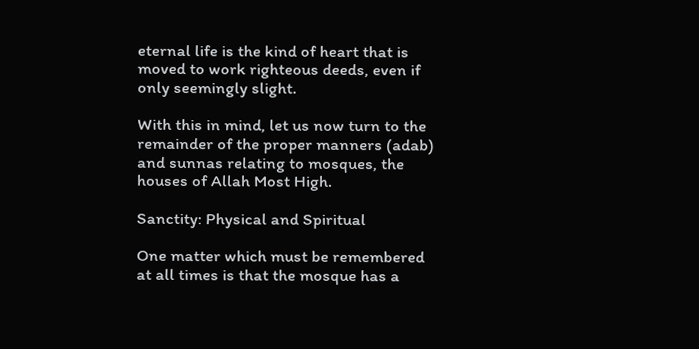eternal life is the kind of heart that is moved to work righteous deeds, even if only seemingly slight.

With this in mind, let us now turn to the remainder of the proper manners (adab) and sunnas relating to mosques, the houses of Allah Most High.

Sanctity: Physical and Spiritual

One matter which must be remembered at all times is that the mosque has a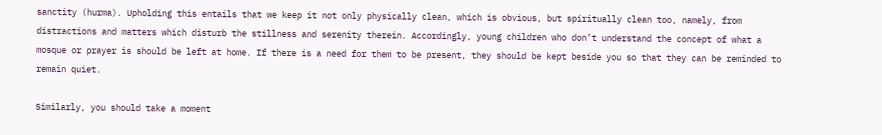sanctity (hurma). Upholding this entails that we keep it not only physically clean, which is obvious, but spiritually clean too, namely, from distractions and matters which disturb the stillness and serenity therein. Accordingly, young children who don’t understand the concept of what a mosque or prayer is should be left at home. If there is a need for them to be present, they should be kept beside you so that they can be reminded to remain quiet.

Similarly, you should take a moment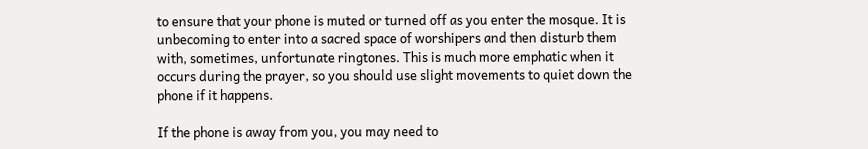to ensure that your phone is muted or turned off as you enter the mosque. It is unbecoming to enter into a sacred space of worshipers and then disturb them with, sometimes, unfortunate ringtones. This is much more emphatic when it occurs during the prayer, so you should use slight movements to quiet down the phone if it happens.

If the phone is away from you, you may need to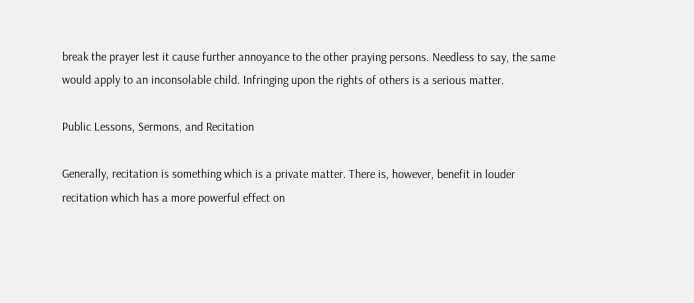break the prayer lest it cause further annoyance to the other praying persons. Needless to say, the same would apply to an inconsolable child. Infringing upon the rights of others is a serious matter.

Public Lessons, Sermons, and Recitation

Generally, recitation is something which is a private matter. There is, however, benefit in louder recitation which has a more powerful effect on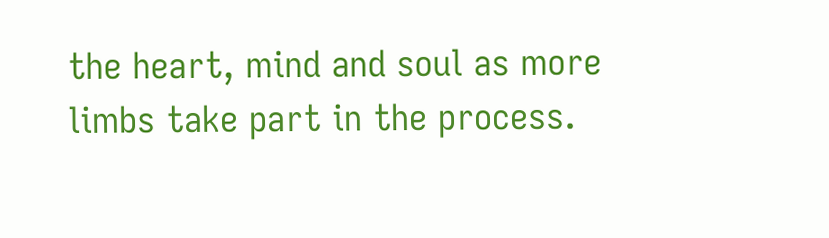the heart, mind and soul as more limbs take part in the process.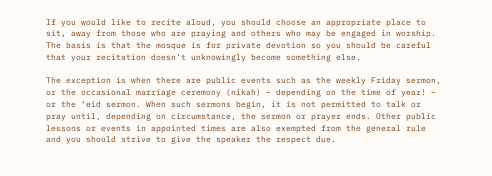If you would like to recite aloud, you should choose an appropriate place to sit, away from those who are praying and others who may be engaged in worship. The basis is that the mosque is for private devotion so you should be careful that your recitation doesn’t unknowingly become something else.

The exception is when there are public events such as the weekly Friday sermon, or the occasional marriage ceremony (nikah) – depending on the time of year! – or the ‘eid sermon. When such sermons begin, it is not permitted to talk or pray until, depending on circumstance, the sermon or prayer ends. Other public lessons or events in appointed times are also exempted from the general rule and you should strive to give the speaker the respect due.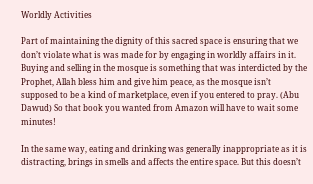Worldly Activities

Part of maintaining the dignity of this sacred space is ensuring that we don’t violate what is was made for by engaging in worldly affairs in it. Buying and selling in the mosque is something that was interdicted by the Prophet, Allah bless him and give him peace, as the mosque isn’t supposed to be a kind of marketplace, even if you entered to pray. (Abu Dawud) So that book you wanted from Amazon will have to wait some minutes!

In the same way, eating and drinking was generally inappropriate as it is distracting, brings in smells and affects the entire space. But this doesn’t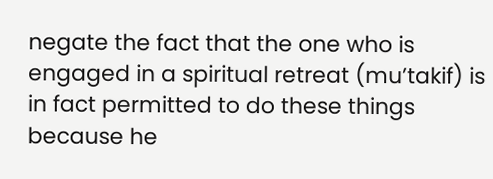negate the fact that the one who is engaged in a spiritual retreat (mu’takif) is in fact permitted to do these things because he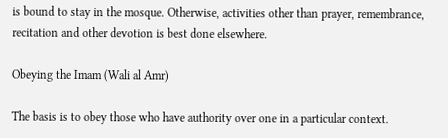is bound to stay in the mosque. Otherwise, activities other than prayer, remembrance, recitation and other devotion is best done elsewhere.

Obeying the Imam (Wali al Amr)

The basis is to obey those who have authority over one in a particular context.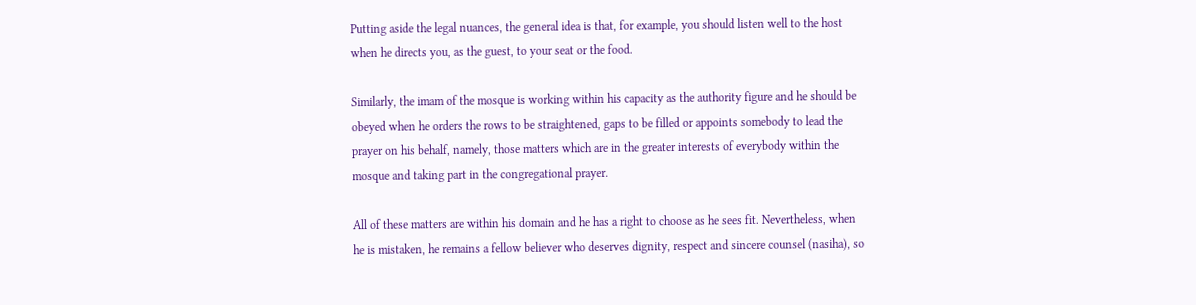Putting aside the legal nuances, the general idea is that, for example, you should listen well to the host when he directs you, as the guest, to your seat or the food.

Similarly, the imam of the mosque is working within his capacity as the authority figure and he should be obeyed when he orders the rows to be straightened, gaps to be filled or appoints somebody to lead the prayer on his behalf, namely, those matters which are in the greater interests of everybody within the mosque and taking part in the congregational prayer.

All of these matters are within his domain and he has a right to choose as he sees fit. Nevertheless, when he is mistaken, he remains a fellow believer who deserves dignity, respect and sincere counsel (nasiha), so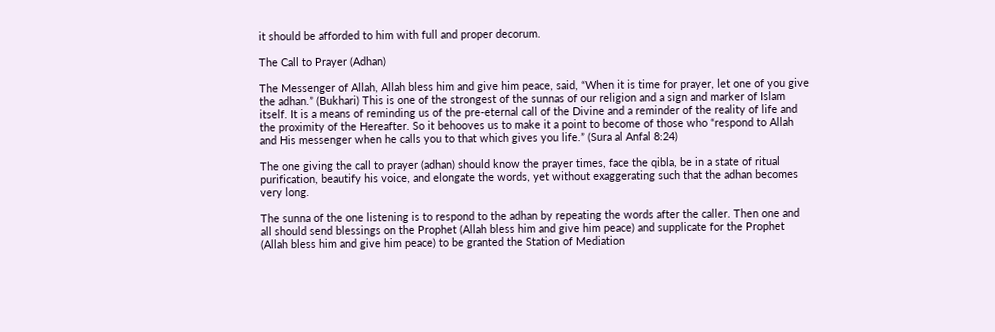it should be afforded to him with full and proper decorum.

The Call to Prayer (Adhan)

The Messenger of Allah, Allah bless him and give him peace, said, “When it is time for prayer, let one of you give the adhan.” (Bukhari) This is one of the strongest of the sunnas of our religion and a sign and marker of Islam itself. It is a means of reminding us of the pre-eternal call of the Divine and a reminder of the reality of life and the proximity of the Hereafter. So it behooves us to make it a point to become of those who “respond to Allah and His messenger when he calls you to that which gives you life.” (Sura al Anfal 8:24)

The one giving the call to prayer (adhan) should know the prayer times, face the qibla, be in a state of ritual purification, beautify his voice, and elongate the words, yet without exaggerating such that the adhan becomes very long.

The sunna of the one listening is to respond to the adhan by repeating the words after the caller. Then one and all should send blessings on the Prophet (Allah bless him and give him peace) and supplicate for the Prophet (Allah bless him and give him peace) to be granted the Station of Mediation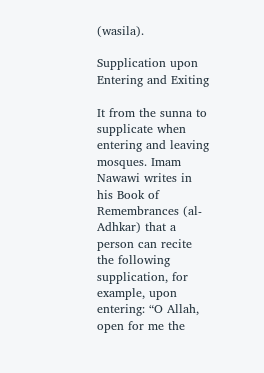(wasila).

Supplication upon Entering and Exiting

It from the sunna to supplicate when entering and leaving mosques. Imam Nawawi writes in his Book of Remembrances (al-Adhkar) that a person can recite the following supplication, for example, upon entering: “O Allah, open for me the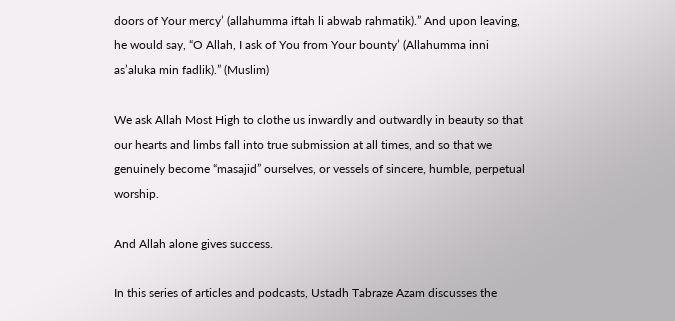doors of Your mercy’ (allahumma iftah li abwab rahmatik).” And upon leaving, he would say, “O Allah, I ask of You from Your bounty’ (Allahumma inni as’aluka min fadlik).” (Muslim)

We ask Allah Most High to clothe us inwardly and outwardly in beauty so that our hearts and limbs fall into true submission at all times, and so that we genuinely become “masajid” ourselves, or vessels of sincere, humble, perpetual worship.

And Allah alone gives success.

In this series of articles and podcasts, Ustadh Tabraze Azam discusses the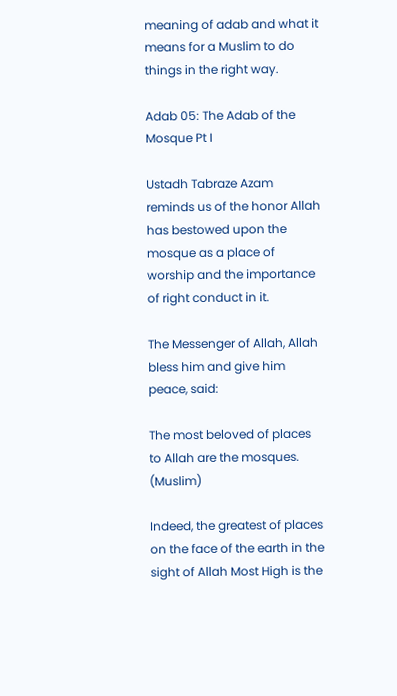meaning of adab and what it means for a Muslim to do things in the right way.

Adab 05: The Adab of the Mosque Pt I

Ustadh Tabraze Azam reminds us of the honor Allah has bestowed upon the mosque as a place of worship and the importance of right conduct in it.

The Messenger of Allah, Allah bless him and give him peace, said:

The most beloved of places to Allah are the mosques. (Muslim)

Indeed, the greatest of places on the face of the earth in the sight of Allah Most High is the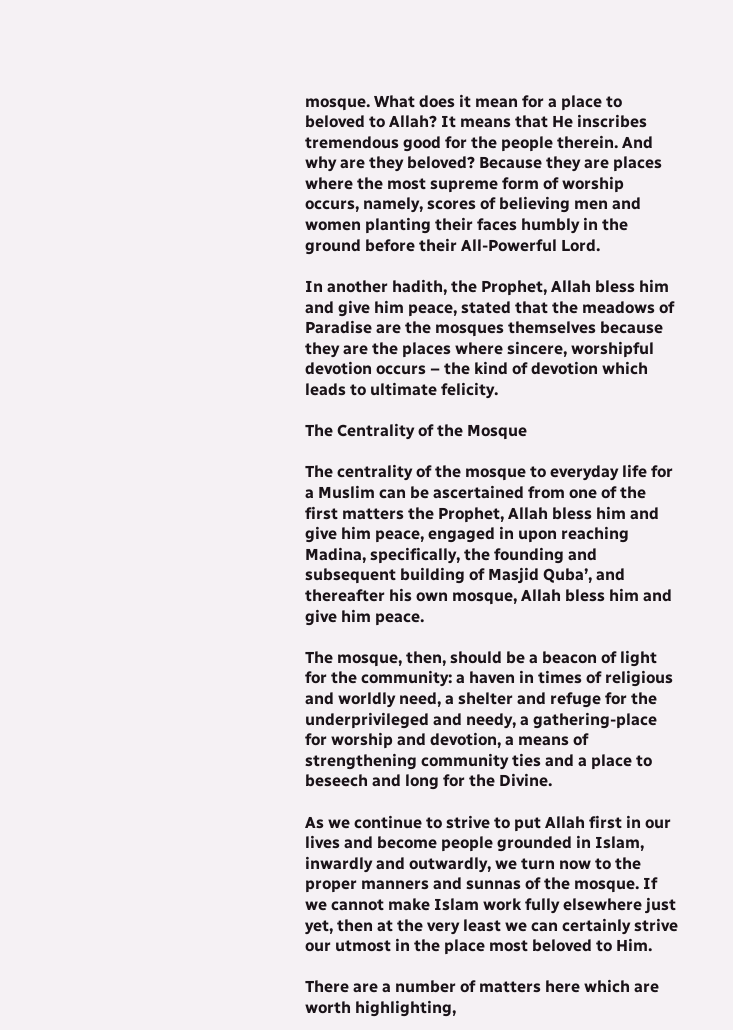mosque. What does it mean for a place to beloved to Allah? It means that He inscribes tremendous good for the people therein. And why are they beloved? Because they are places where the most supreme form of worship occurs, namely, scores of believing men and women planting their faces humbly in the ground before their All-Powerful Lord.

In another hadith, the Prophet, Allah bless him and give him peace, stated that the meadows of Paradise are the mosques themselves because they are the places where sincere, worshipful devotion occurs – the kind of devotion which leads to ultimate felicity.

The Centrality of the Mosque

The centrality of the mosque to everyday life for a Muslim can be ascertained from one of the first matters the Prophet, Allah bless him and give him peace, engaged in upon reaching Madina, specifically, the founding and subsequent building of Masjid Quba’, and thereafter his own mosque, Allah bless him and give him peace.

The mosque, then, should be a beacon of light for the community: a haven in times of religious and worldly need, a shelter and refuge for the underprivileged and needy, a gathering-place for worship and devotion, a means of strengthening community ties and a place to beseech and long for the Divine.

As we continue to strive to put Allah first in our lives and become people grounded in Islam, inwardly and outwardly, we turn now to the proper manners and sunnas of the mosque. If we cannot make Islam work fully elsewhere just yet, then at the very least we can certainly strive our utmost in the place most beloved to Him.

There are a number of matters here which are worth highlighting,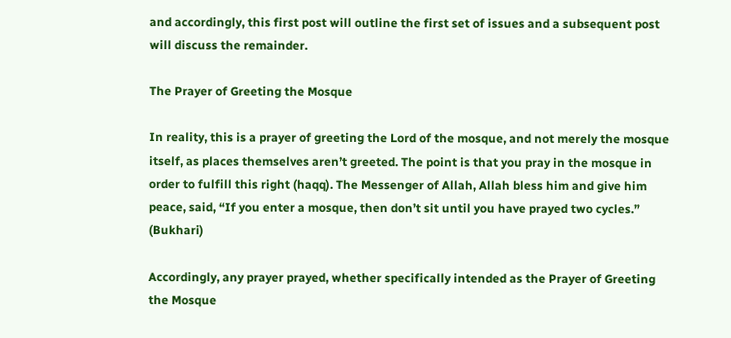and accordingly, this first post will outline the first set of issues and a subsequent post will discuss the remainder.

The Prayer of Greeting the Mosque

In reality, this is a prayer of greeting the Lord of the mosque, and not merely the mosque itself, as places themselves aren’t greeted. The point is that you pray in the mosque in order to fulfill this right (haqq). The Messenger of Allah, Allah bless him and give him peace, said, “If you enter a mosque, then don’t sit until you have prayed two cycles.” (Bukhari)

Accordingly, any prayer prayed, whether specifically intended as the Prayer of Greeting the Mosque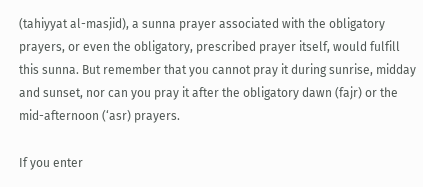(tahiyyat al-masjid), a sunna prayer associated with the obligatory prayers, or even the obligatory, prescribed prayer itself, would fulfill this sunna. But remember that you cannot pray it during sunrise, midday and sunset, nor can you pray it after the obligatory dawn (fajr) or the mid-afternoon (‘asr) prayers.

If you enter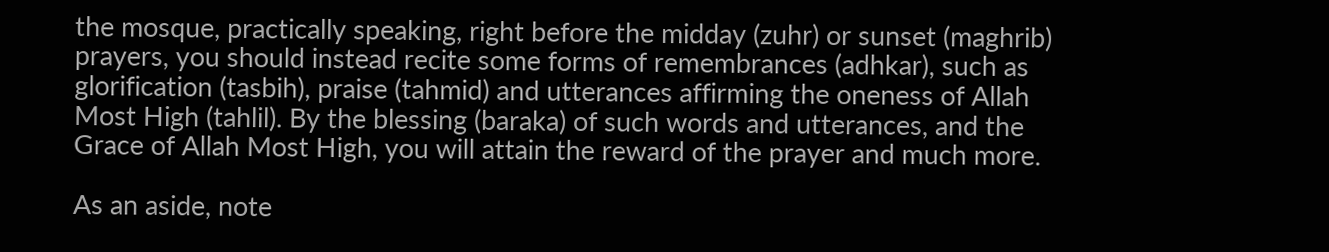the mosque, practically speaking, right before the midday (zuhr) or sunset (maghrib) prayers, you should instead recite some forms of remembrances (adhkar), such as glorification (tasbih), praise (tahmid) and utterances affirming the oneness of Allah Most High (tahlil). By the blessing (baraka) of such words and utterances, and the Grace of Allah Most High, you will attain the reward of the prayer and much more.

As an aside, note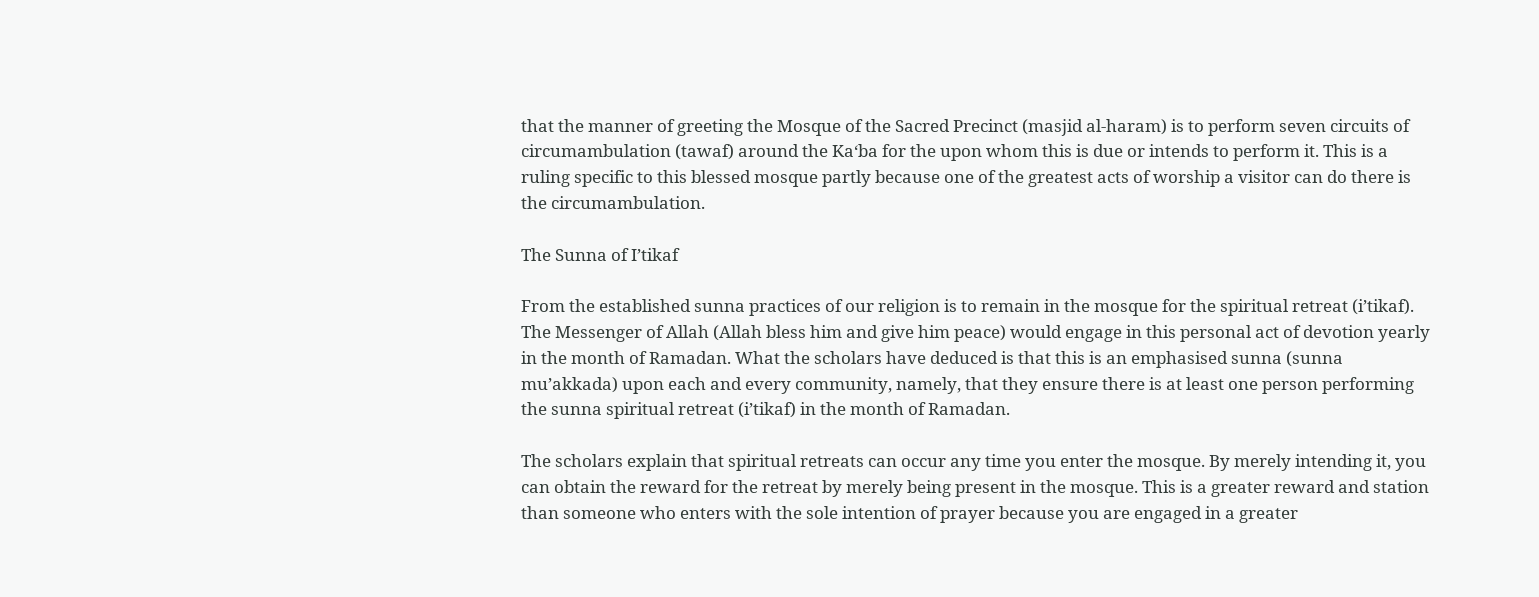that the manner of greeting the Mosque of the Sacred Precinct (masjid al-haram) is to perform seven circuits of circumambulation (tawaf) around the Ka‘ba for the upon whom this is due or intends to perform it. This is a ruling specific to this blessed mosque partly because one of the greatest acts of worship a visitor can do there is the circumambulation.

The Sunna of I’tikaf

From the established sunna practices of our religion is to remain in the mosque for the spiritual retreat (i’tikaf). The Messenger of Allah (Allah bless him and give him peace) would engage in this personal act of devotion yearly in the month of Ramadan. What the scholars have deduced is that this is an emphasised sunna (sunna mu’akkada) upon each and every community, namely, that they ensure there is at least one person performing the sunna spiritual retreat (i’tikaf) in the month of Ramadan.

The scholars explain that spiritual retreats can occur any time you enter the mosque. By merely intending it, you can obtain the reward for the retreat by merely being present in the mosque. This is a greater reward and station than someone who enters with the sole intention of prayer because you are engaged in a greater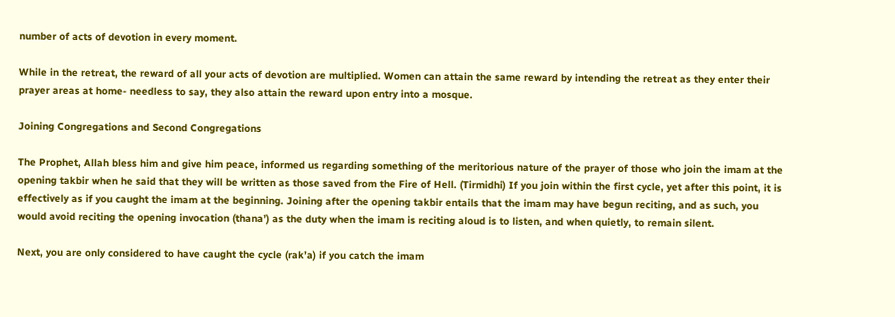number of acts of devotion in every moment.

While in the retreat, the reward of all your acts of devotion are multiplied. Women can attain the same reward by intending the retreat as they enter their prayer areas at home- needless to say, they also attain the reward upon entry into a mosque.

Joining Congregations and Second Congregations

The Prophet, Allah bless him and give him peace, informed us regarding something of the meritorious nature of the prayer of those who join the imam at the opening takbir when he said that they will be written as those saved from the Fire of Hell. (Tirmidhi) If you join within the first cycle, yet after this point, it is effectively as if you caught the imam at the beginning. Joining after the opening takbir entails that the imam may have begun reciting, and as such, you would avoid reciting the opening invocation (thana’) as the duty when the imam is reciting aloud is to listen, and when quietly, to remain silent.

Next, you are only considered to have caught the cycle (rak’a) if you catch the imam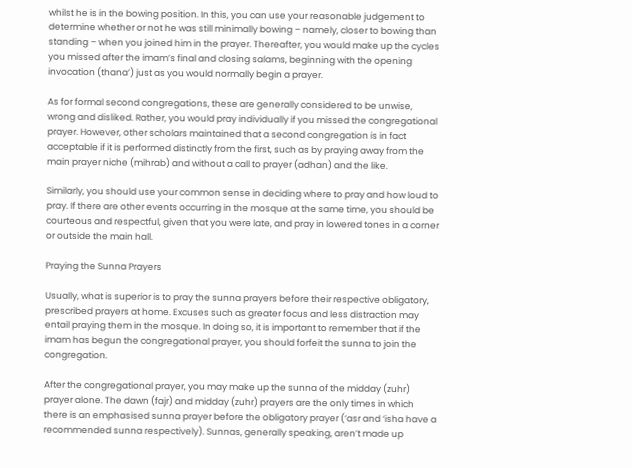whilst he is in the bowing position. In this, you can use your reasonable judgement to determine whether or not he was still minimally bowing – namely, closer to bowing than standing – when you joined him in the prayer. Thereafter, you would make up the cycles you missed after the imam’s final and closing salams, beginning with the opening invocation (thana’) just as you would normally begin a prayer.

As for formal second congregations, these are generally considered to be unwise, wrong and disliked. Rather, you would pray individually if you missed the congregational prayer. However, other scholars maintained that a second congregation is in fact acceptable if it is performed distinctly from the first, such as by praying away from the main prayer niche (mihrab) and without a call to prayer (adhan) and the like.

Similarly, you should use your common sense in deciding where to pray and how loud to pray. If there are other events occurring in the mosque at the same time, you should be courteous and respectful, given that you were late, and pray in lowered tones in a corner or outside the main hall.

Praying the Sunna Prayers

Usually, what is superior is to pray the sunna prayers before their respective obligatory, prescribed prayers at home. Excuses such as greater focus and less distraction may entail praying them in the mosque. In doing so, it is important to remember that if the imam has begun the congregational prayer, you should forfeit the sunna to join the congregation.

After the congregational prayer, you may make up the sunna of the midday (zuhr) prayer alone. The dawn (fajr) and midday (zuhr) prayers are the only times in which there is an emphasised sunna prayer before the obligatory prayer (‘asr and ‘isha have a recommended sunna respectively). Sunnas, generally speaking, aren’t made up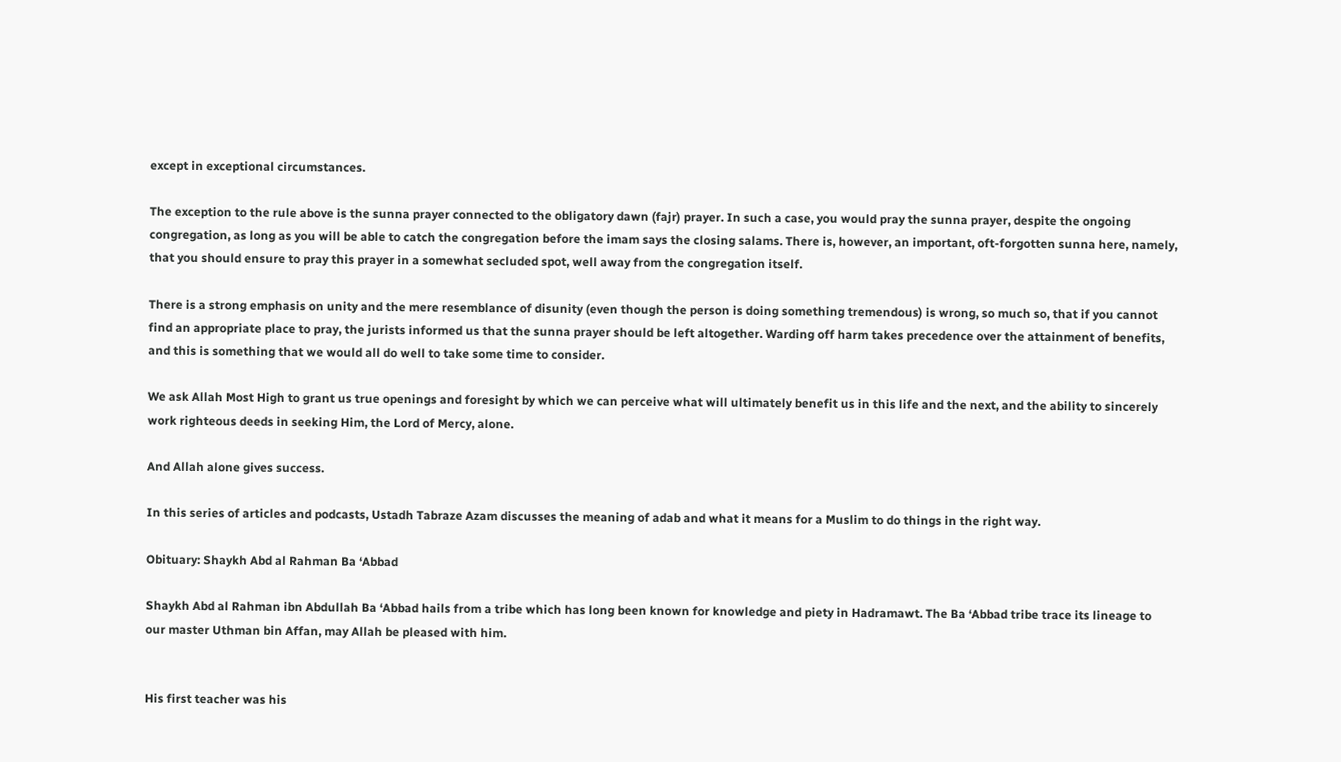except in exceptional circumstances.

The exception to the rule above is the sunna prayer connected to the obligatory dawn (fajr) prayer. In such a case, you would pray the sunna prayer, despite the ongoing congregation, as long as you will be able to catch the congregation before the imam says the closing salams. There is, however, an important, oft-forgotten sunna here, namely, that you should ensure to pray this prayer in a somewhat secluded spot, well away from the congregation itself.

There is a strong emphasis on unity and the mere resemblance of disunity (even though the person is doing something tremendous) is wrong, so much so, that if you cannot find an appropriate place to pray, the jurists informed us that the sunna prayer should be left altogether. Warding off harm takes precedence over the attainment of benefits, and this is something that we would all do well to take some time to consider.

We ask Allah Most High to grant us true openings and foresight by which we can perceive what will ultimately benefit us in this life and the next, and the ability to sincerely work righteous deeds in seeking Him, the Lord of Mercy, alone.

And Allah alone gives success.

In this series of articles and podcasts, Ustadh Tabraze Azam discusses the meaning of adab and what it means for a Muslim to do things in the right way.

Obituary: Shaykh Abd al Rahman Ba ‘Abbad

Shaykh Abd al Rahman ibn Abdullah Ba ‘Abbad hails from a tribe which has long been known for knowledge and piety in Hadramawt. The Ba ‘Abbad tribe trace its lineage to our master Uthman bin Affan, may Allah be pleased with him.


His first teacher was his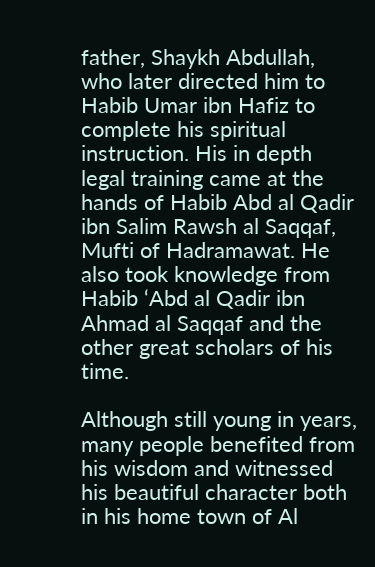father, Shaykh Abdullah, who later directed him to Habib Umar ibn Hafiz to complete his spiritual instruction. His in depth legal training came at the hands of Habib Abd al Qadir ibn Salim Rawsh al Saqqaf, Mufti of Hadramawat. He also took knowledge from Habib ‘Abd al Qadir ibn Ahmad al Saqqaf and the other great scholars of his time.

Although still young in years, many people benefited from his wisdom and witnessed his beautiful character both in his home town of Al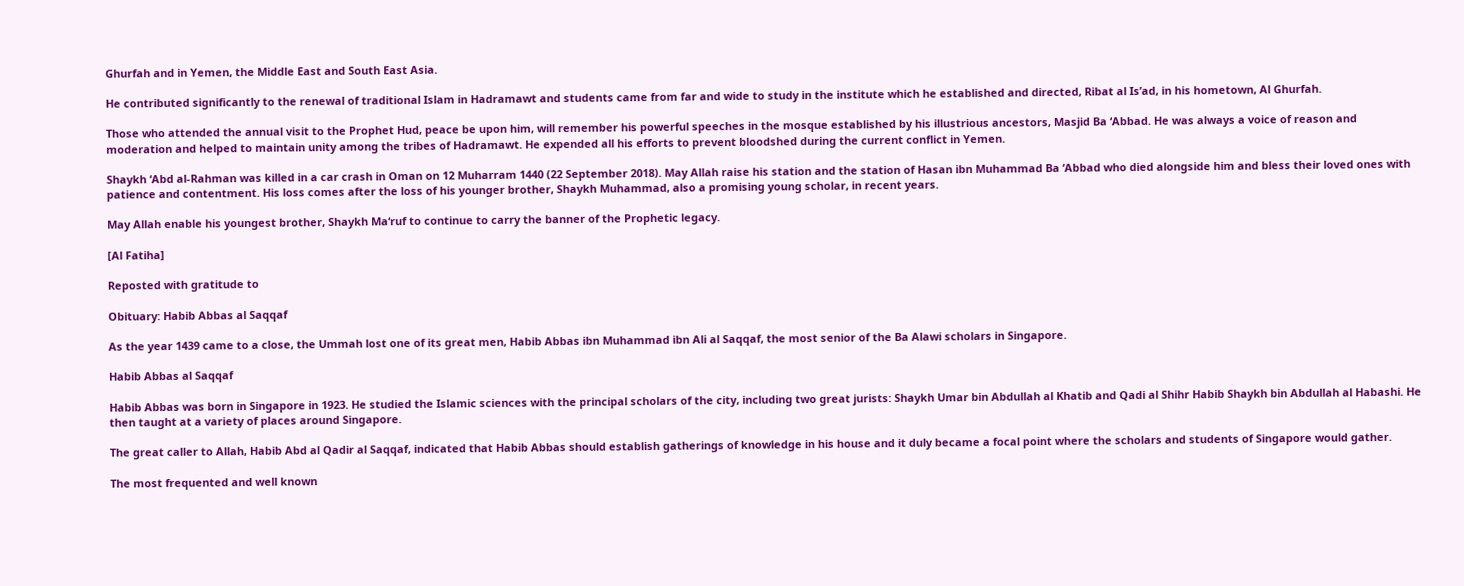Ghurfah and in Yemen, the Middle East and South East Asia.

He contributed significantly to the renewal of traditional Islam in Hadramawt and students came from far and wide to study in the institute which he established and directed, Ribat al Is’ad, in his hometown, Al Ghurfah.

Those who attended the annual visit to the Prophet Hud, peace be upon him, will remember his powerful speeches in the mosque established by his illustrious ancestors, Masjid Ba ‘Abbad. He was always a voice of reason and moderation and helped to maintain unity among the tribes of Hadramawt. He expended all his efforts to prevent bloodshed during the current conflict in Yemen.

Shaykh ‘Abd al-Rahman was killed in a car crash in Oman on 12 Muharram 1440 (22 September 2018). May Allah raise his station and the station of Hasan ibn Muhammad Ba ‘Abbad who died alongside him and bless their loved ones with patience and contentment. His loss comes after the loss of his younger brother, Shaykh Muhammad, also a promising young scholar, in recent years.

May Allah enable his youngest brother, Shaykh Ma‘ruf to continue to carry the banner of the Prophetic legacy.

[Al Fatiha]

Reposted with gratitude to

Obituary: Habib Abbas al Saqqaf

As the year 1439 came to a close, the Ummah lost one of its great men, Habib Abbas ibn Muhammad ibn Ali al Saqqaf, the most senior of the Ba Alawi scholars in Singapore.

Habib Abbas al Saqqaf

Habib Abbas was born in Singapore in 1923. He studied the Islamic sciences with the principal scholars of the city, including two great jurists: Shaykh Umar bin Abdullah al Khatib and Qadi al Shihr Habib Shaykh bin Abdullah al Habashi. He then taught at a variety of places around Singapore.

The great caller to Allah, Habib Abd al Qadir al Saqqaf, indicated that Habib Abbas should establish gatherings of knowledge in his house and it duly became a focal point where the scholars and students of Singapore would gather.

The most frequented and well known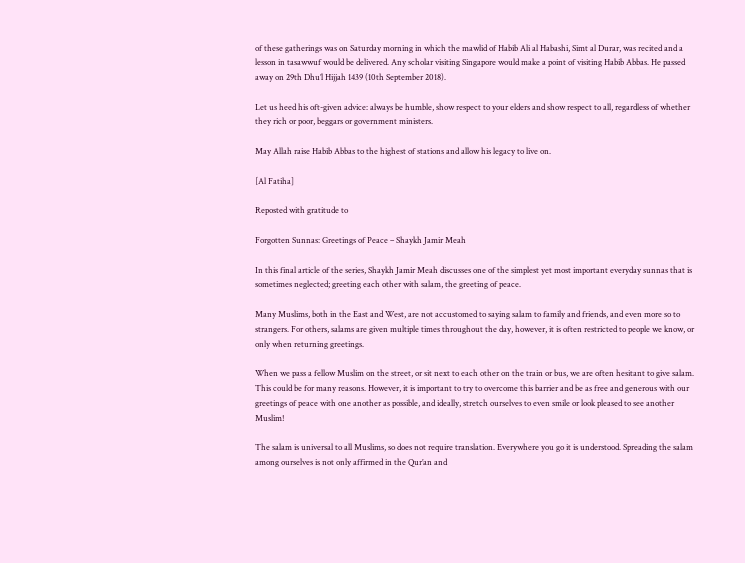of these gatherings was on Saturday morning in which the mawlid of Habib Ali al Habashi, Simt al Durar, was recited and a lesson in tasawwuf would be delivered. Any scholar visiting Singapore would make a point of visiting Habib Abbas. He passed away on 29th Dhu’l Hijjah 1439 (10th September 2018).

Let us heed his oft-given advice: always be humble, show respect to your elders and show respect to all, regardless of whether they rich or poor, beggars or government ministers.

May Allah raise Habib Abbas to the highest of stations and allow his legacy to live on.

[Al Fatiha]

Reposted with gratitude to

Forgotten Sunnas: Greetings of Peace – Shaykh Jamir Meah

In this final article of the series, Shaykh Jamir Meah discusses one of the simplest yet most important everyday sunnas that is sometimes neglected; greeting each other with salam, the greeting of peace.

Many Muslims, both in the East and West, are not accustomed to saying salam to family and friends, and even more so to strangers. For others, salams are given multiple times throughout the day, however, it is often restricted to people we know, or only when returning greetings.

When we pass a fellow Muslim on the street, or sit next to each other on the train or bus, we are often hesitant to give salam. This could be for many reasons. However, it is important to try to overcome this barrier and be as free and generous with our greetings of peace with one another as possible, and ideally, stretch ourselves to even smile or look pleased to see another Muslim!

The salam is universal to all Muslims, so does not require translation. Everywhere you go it is understood. Spreading the salam among ourselves is not only affirmed in the Qur’an and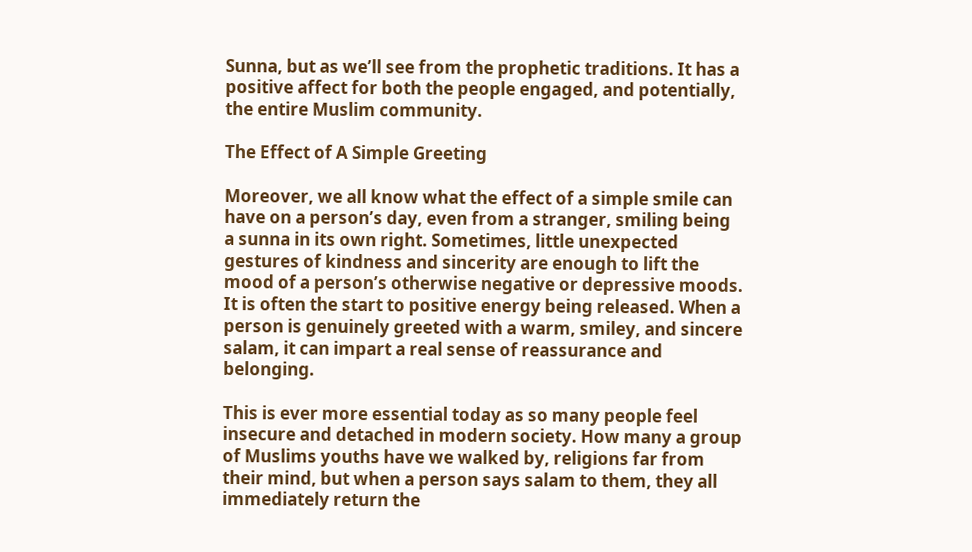Sunna, but as we’ll see from the prophetic traditions. It has a positive affect for both the people engaged, and potentially, the entire Muslim community.

The Effect of A Simple Greeting

Moreover, we all know what the effect of a simple smile can have on a person’s day, even from a stranger, smiling being a sunna in its own right. Sometimes, little unexpected gestures of kindness and sincerity are enough to lift the mood of a person’s otherwise negative or depressive moods. It is often the start to positive energy being released. When a person is genuinely greeted with a warm, smiley, and sincere salam, it can impart a real sense of reassurance and belonging.

This is ever more essential today as so many people feel insecure and detached in modern society. How many a group of Muslims youths have we walked by, religions far from their mind, but when a person says salam to them, they all immediately return the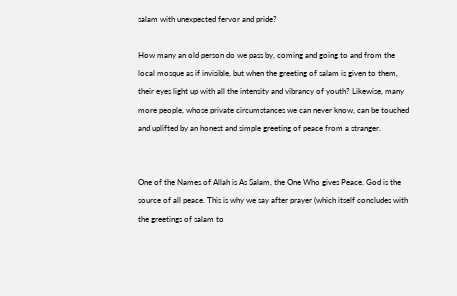salam with unexpected fervor and pride?

How many an old person do we pass by, coming and going to and from the local mosque as if invisible, but when the greeting of salam is given to them, their eyes light up with all the intensity and vibrancy of youth? Likewise, many more people, whose private circumstances we can never know, can be touched and uplifted by an honest and simple greeting of peace from a stranger.


One of the Names of Allah is As Salam, the One Who gives Peace. God is the source of all peace. This is why we say after prayer (which itself concludes with the greetings of salam to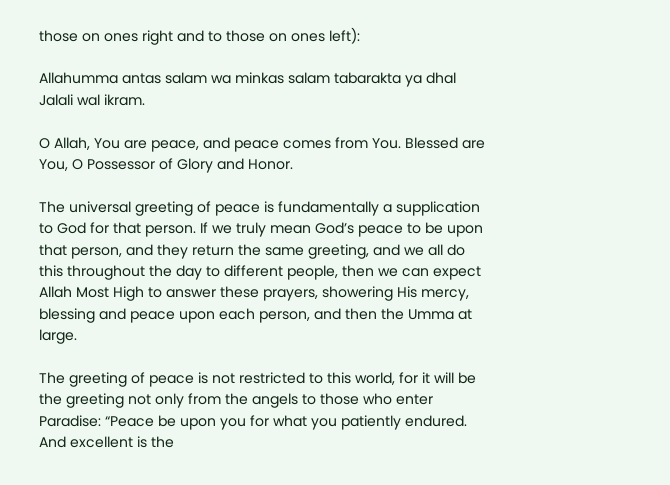those on ones right and to those on ones left):

Allahumma antas salam wa minkas salam tabarakta ya dhal Jalali wal ikram.

O Allah, You are peace, and peace comes from You. Blessed are You, O Possessor of Glory and Honor.

The universal greeting of peace is fundamentally a supplication to God for that person. If we truly mean God’s peace to be upon that person, and they return the same greeting, and we all do this throughout the day to different people, then we can expect Allah Most High to answer these prayers, showering His mercy, blessing and peace upon each person, and then the Umma at large.

The greeting of peace is not restricted to this world, for it will be the greeting not only from the angels to those who enter Paradise: “Peace be upon you for what you patiently endured. And excellent is the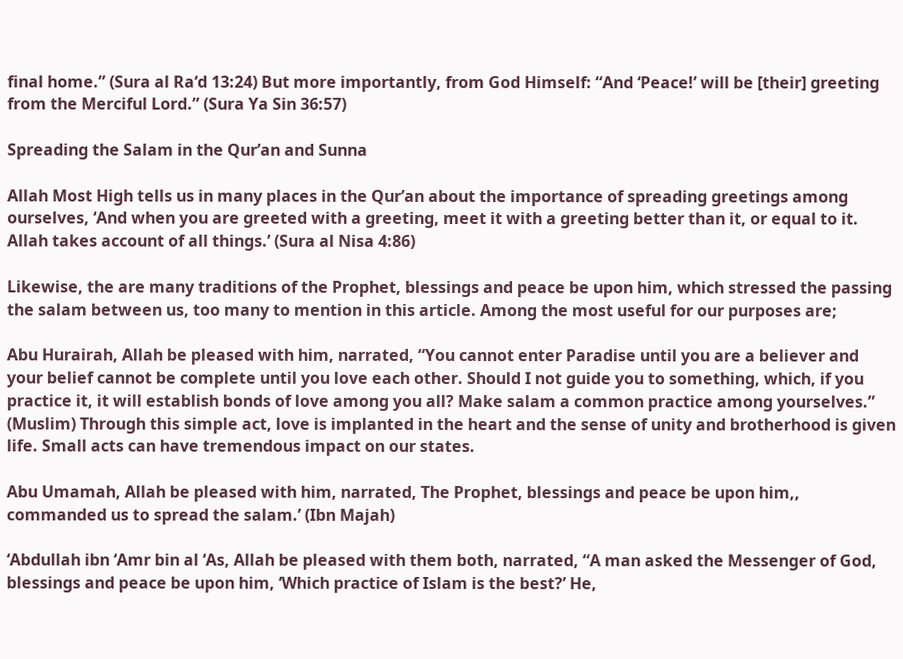final home.” (Sura al Ra‘d 13:24) But more importantly, from God Himself: “And ‘Peace!’ will be [their] greeting from the Merciful Lord.” (Sura Ya Sin 36:57)

Spreading the Salam in the Qur’an and Sunna

Allah Most High tells us in many places in the Qur’an about the importance of spreading greetings among ourselves, ‘And when you are greeted with a greeting, meet it with a greeting better than it, or equal to it. Allah takes account of all things.’ (Sura al Nisa 4:86)

Likewise, the are many traditions of the Prophet, blessings and peace be upon him, which stressed the passing the salam between us, too many to mention in this article. Among the most useful for our purposes are;

Abu Hurairah, Allah be pleased with him, narrated, “You cannot enter Paradise until you are a believer and your belief cannot be complete until you love each other. Should I not guide you to something, which, if you practice it, it will establish bonds of love among you all? Make salam a common practice among yourselves.” (Muslim) Through this simple act, love is implanted in the heart and the sense of unity and brotherhood is given life. Small acts can have tremendous impact on our states.

Abu Umamah, Allah be pleased with him, narrated, The Prophet, blessings and peace be upon him,, commanded us to spread the salam.’ (Ibn Majah)

‘Abdullah ibn ‘Amr bin al ‘As, Allah be pleased with them both, narrated, “A man asked the Messenger of God, blessings and peace be upon him, ‘Which practice of Islam is the best?’ He,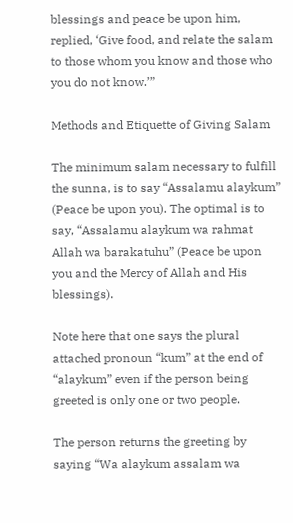blessings and peace be upon him, replied, ‘Give food, and relate the salam to those whom you know and those who you do not know.’”

Methods and Etiquette of Giving Salam

The minimum salam necessary to fulfill the sunna, is to say “Assalamu alaykum” (Peace be upon you). The optimal is to say, “Assalamu alaykum wa rahmat Allah wa barakatuhu” (Peace be upon you and the Mercy of Allah and His blessings).

Note here that one says the plural attached pronoun “kum” at the end of “alaykum” even if the person being greeted is only one or two people.

The person returns the greeting by saying “Wa alaykum assalam wa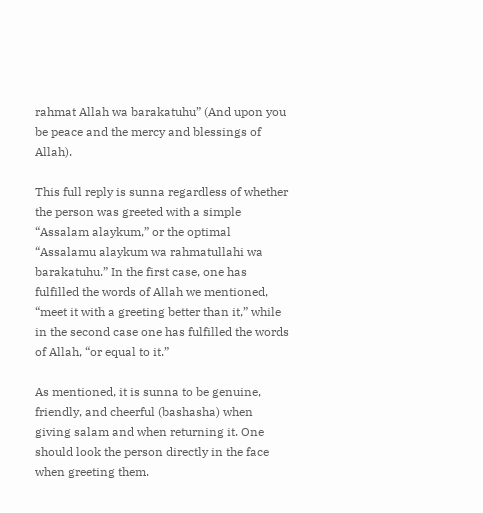rahmat Allah wa barakatuhu” (And upon you be peace and the mercy and blessings of Allah).

This full reply is sunna regardless of whether the person was greeted with a simple “Assalam alaykum,” or the optimal “Assalamu alaykum wa rahmatullahi wa barakatuhu.” In the first case, one has fulfilled the words of Allah we mentioned, “meet it with a greeting better than it,” while in the second case one has fulfilled the words of Allah, “or equal to it.”

As mentioned, it is sunna to be genuine, friendly, and cheerful (bashasha) when giving salam and when returning it. One should look the person directly in the face when greeting them.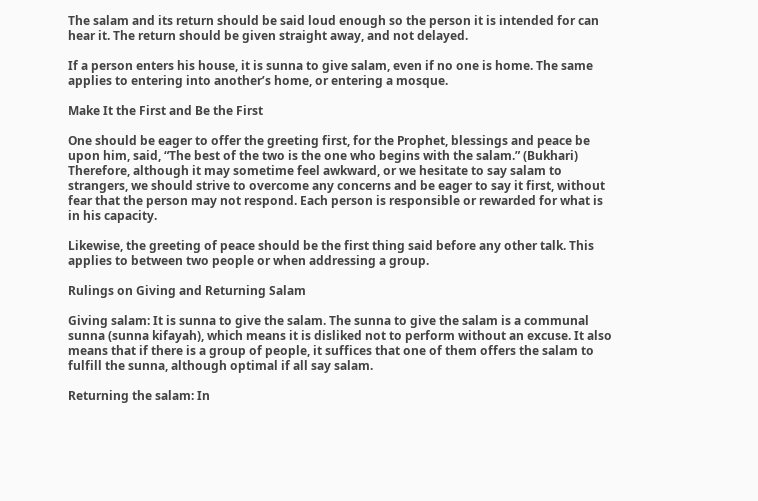The salam and its return should be said loud enough so the person it is intended for can hear it. The return should be given straight away, and not delayed.

If a person enters his house, it is sunna to give salam, even if no one is home. The same applies to entering into another’s home, or entering a mosque.

Make It the First and Be the First

One should be eager to offer the greeting first, for the Prophet, blessings and peace be upon him, said, “The best of the two is the one who begins with the salam.” (Bukhari) Therefore, although it may sometime feel awkward, or we hesitate to say salam to strangers, we should strive to overcome any concerns and be eager to say it first, without fear that the person may not respond. Each person is responsible or rewarded for what is in his capacity.

Likewise, the greeting of peace should be the first thing said before any other talk. This applies to between two people or when addressing a group.

Rulings on Giving and Returning Salam

Giving salam: It is sunna to give the salam. The sunna to give the salam is a communal sunna (sunna kifayah), which means it is disliked not to perform without an excuse. It also means that if there is a group of people, it suffices that one of them offers the salam to fulfill the sunna, although optimal if all say salam.

Returning the salam: In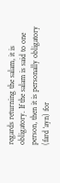regards returning the salam, it is obligatory. If the salam is said to one person, then it is personally obligatory (fard ‘ayn) for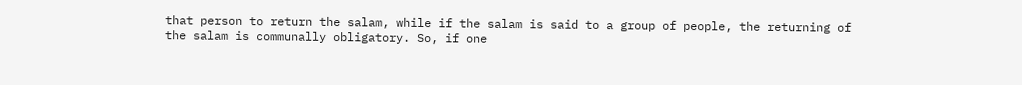that person to return the salam, while if the salam is said to a group of people, the returning of the salam is communally obligatory. So, if one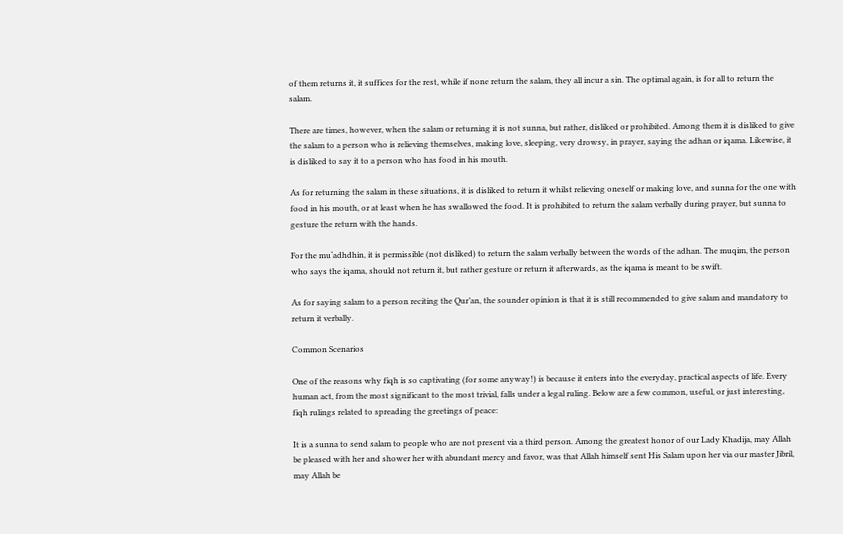of them returns it, it suffices for the rest, while if none return the salam, they all incur a sin. The optimal again, is for all to return the salam.

There are times, however, when the salam or returning it is not sunna, but rather, disliked or prohibited. Among them it is disliked to give the salam to a person who is relieving themselves, making love, sleeping, very drowsy, in prayer, saying the adhan or iqama. Likewise, it is disliked to say it to a person who has food in his mouth.

As for returning the salam in these situations, it is disliked to return it whilst relieving oneself or making love, and sunna for the one with food in his mouth, or at least when he has swallowed the food. It is prohibited to return the salam verbally during prayer, but sunna to gesture the return with the hands.

For the mu‘adhdhin, it is permissible (not disliked) to return the salam verbally between the words of the adhan. The muqim, the person who says the iqama, should not return it, but rather gesture or return it afterwards, as the iqama is meant to be swift.

As for saying salam to a person reciting the Qur’an, the sounder opinion is that it is still recommended to give salam and mandatory to return it verbally.

Common Scenarios

One of the reasons why fiqh is so captivating (for some anyway!) is because it enters into the everyday, practical aspects of life. Every human act, from the most significant to the most trivial, falls under a legal ruling. Below are a few common, useful, or just interesting, fiqh rulings related to spreading the greetings of peace:

It is a sunna to send salam to people who are not present via a third person. Among the greatest honor of our Lady Khadija, may Allah be pleased with her and shower her with abundant mercy and favor, was that Allah himself sent His Salam upon her via our master Jibril, may Allah be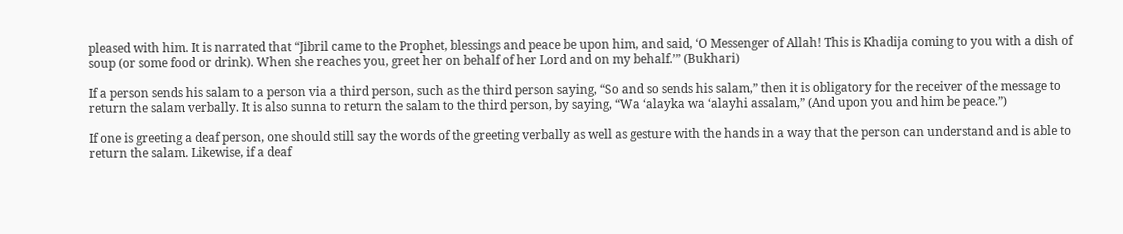pleased with him. It is narrated that “Jibril came to the Prophet, blessings and peace be upon him, and said, ‘O Messenger of Allah! This is Khadija coming to you with a dish of soup (or some food or drink). When she reaches you, greet her on behalf of her Lord and on my behalf.’” (Bukhari)

If a person sends his salam to a person via a third person, such as the third person saying, “So and so sends his salam,” then it is obligatory for the receiver of the message to return the salam verbally. It is also sunna to return the salam to the third person, by saying, “Wa ‘alayka wa ‘alayhi assalam,” (And upon you and him be peace.”)

If one is greeting a deaf person, one should still say the words of the greeting verbally as well as gesture with the hands in a way that the person can understand and is able to return the salam. Likewise, if a deaf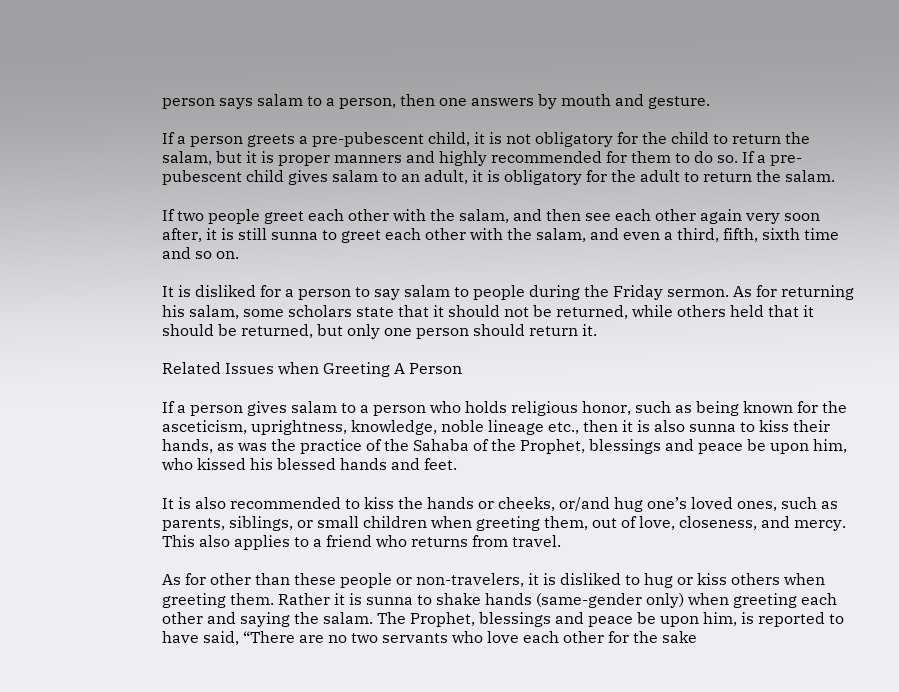person says salam to a person, then one answers by mouth and gesture.

If a person greets a pre-pubescent child, it is not obligatory for the child to return the salam, but it is proper manners and highly recommended for them to do so. If a pre-pubescent child gives salam to an adult, it is obligatory for the adult to return the salam.

If two people greet each other with the salam, and then see each other again very soon after, it is still sunna to greet each other with the salam, and even a third, fifth, sixth time and so on.

It is disliked for a person to say salam to people during the Friday sermon. As for returning his salam, some scholars state that it should not be returned, while others held that it should be returned, but only one person should return it.

Related Issues when Greeting A Person

If a person gives salam to a person who holds religious honor, such as being known for the asceticism, uprightness, knowledge, noble lineage etc., then it is also sunna to kiss their hands, as was the practice of the Sahaba of the Prophet, blessings and peace be upon him, who kissed his blessed hands and feet.

It is also recommended to kiss the hands or cheeks, or/and hug one’s loved ones, such as parents, siblings, or small children when greeting them, out of love, closeness, and mercy. This also applies to a friend who returns from travel.

As for other than these people or non-travelers, it is disliked to hug or kiss others when greeting them. Rather it is sunna to shake hands (same-gender only) when greeting each other and saying the salam. The Prophet, blessings and peace be upon him, is reported to have said, “There are no two servants who love each other for the sake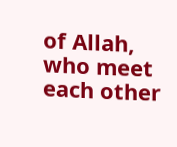of Allah, who meet each other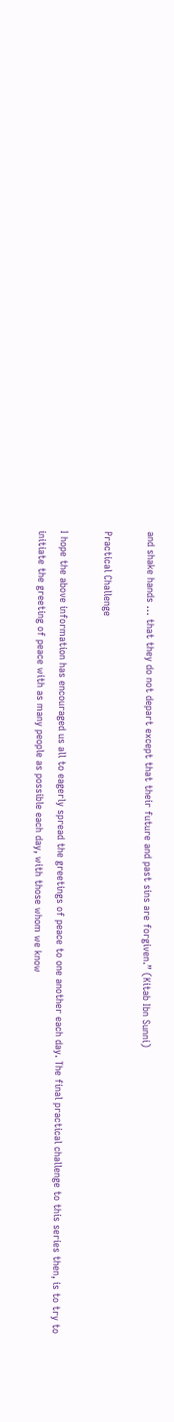and shake hands … that they do not depart except that their future and past sins are forgiven.” (Kitab Ibn Sunni)

Practical Challenge

I hope the above information has encouraged us all to eagerly spread the greetings of peace to one another each day. The final practical challenge to this series then, is to try to initiate the greeting of peace with as many people as possible each day, with those whom we know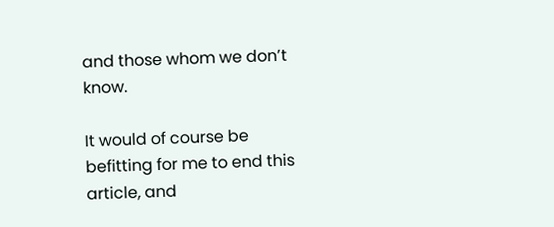and those whom we don’t know.

It would of course be befitting for me to end this article, and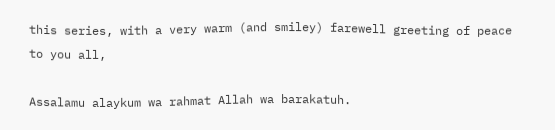this series, with a very warm (and smiley) farewell greeting of peace to you all,

Assalamu alaykum wa rahmat Allah wa barakatuh.